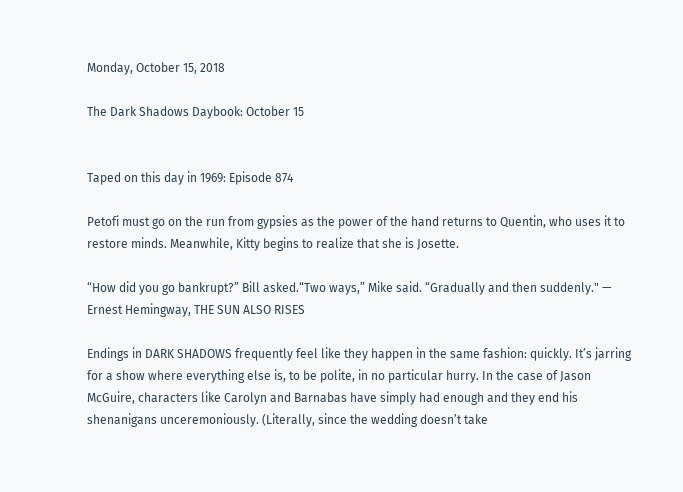Monday, October 15, 2018

The Dark Shadows Daybook: October 15


Taped on this day in 1969: Episode 874

Petofi must go on the run from gypsies as the power of the hand returns to Quentin, who uses it to restore minds. Meanwhile, Kitty begins to realize that she is Josette.

“How did you go bankrupt?” Bill asked.“Two ways,” Mike said. “Gradually and then suddenly." — Ernest Hemingway, THE SUN ALSO RISES

Endings in DARK SHADOWS frequently feel like they happen in the same fashion: quickly. It’s jarring for a show where everything else is, to be polite, in no particular hurry. In the case of Jason McGuire, characters like Carolyn and Barnabas have simply had enough and they end his shenanigans unceremoniously. (Literally, since the wedding doesn’t take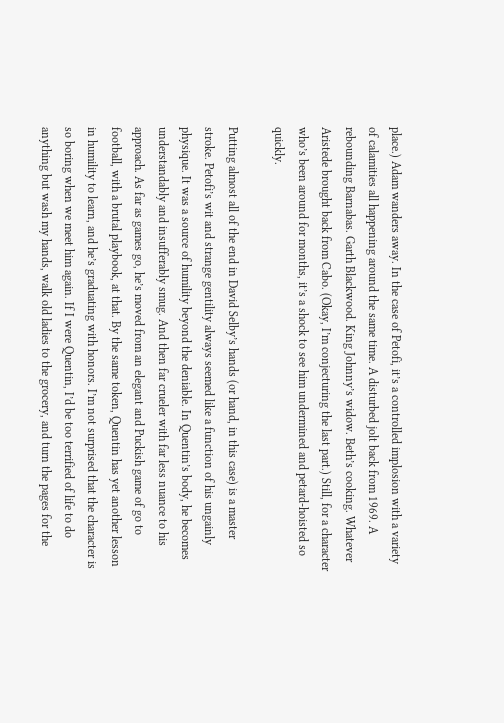place.) Adam wanders away. In the case of Petofi, it’s a controlled implosion with a variety of calamities all happening around the same time. A disturbed jolt back from 1969. A rebounding Barnabas. Garth Blackwood. King Johnny’s widow. Beth’s cooking. Whatever Aristede brought back from Cabo. (Okay, I’m conjecturing the last part.) Still, for a character who’s been around for months, it’s a shock to see him undermined and petard-hoisted so quickly.

Putting almost all of the end in David Selby’s hands (or hand, in this case) is a master stroke. Petofi’s wit and strange gentility always seemed like a function of his ungainly physique. It was a source of humility beyond the deniable. In Quentin’s body, he becomes understandably and insufferably smug. And then far crueler with far less nuance to his approach. As far as games go, he’s moved from an elegant and Puckish game of go to football, with a brutal playbook, at that. By the same token, Quentin has yet another lesson in humility to learn, and he’s graduating with honors. I’m not surprised that the character is so boring when we meet him again. If I were Quentin, I’d be too terrified of life to do anything but wash my hands, walk old ladies to the grocery, and turn the pages for the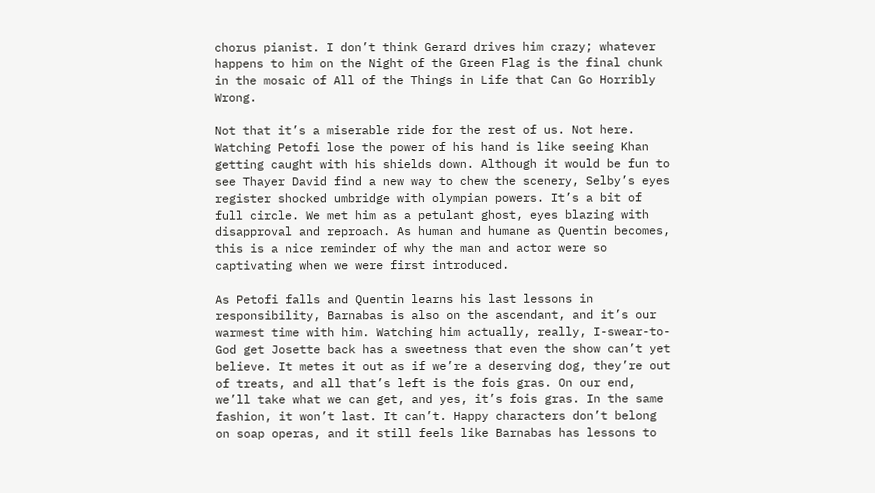chorus pianist. I don’t think Gerard drives him crazy; whatever happens to him on the Night of the Green Flag is the final chunk in the mosaic of All of the Things in Life that Can Go Horribly Wrong.

Not that it’s a miserable ride for the rest of us. Not here. Watching Petofi lose the power of his hand is like seeing Khan getting caught with his shields down. Although it would be fun to see Thayer David find a new way to chew the scenery, Selby’s eyes register shocked umbridge with olympian powers. It’s a bit of full circle. We met him as a petulant ghost, eyes blazing with disapproval and reproach. As human and humane as Quentin becomes, this is a nice reminder of why the man and actor were so captivating when we were first introduced.

As Petofi falls and Quentin learns his last lessons in responsibility, Barnabas is also on the ascendant, and it’s our warmest time with him. Watching him actually, really, I-swear-to-God get Josette back has a sweetness that even the show can’t yet believe. It metes it out as if we’re a deserving dog, they’re out of treats, and all that’s left is the fois gras. On our end, we’ll take what we can get, and yes, it’s fois gras. In the same fashion, it won’t last. It can’t. Happy characters don’t belong on soap operas, and it still feels like Barnabas has lessons to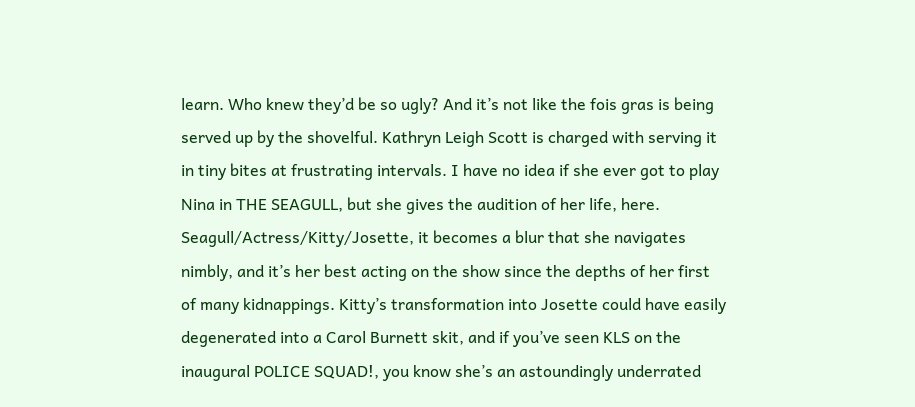learn. Who knew they’d be so ugly? And it’s not like the fois gras is being served up by the shovelful. Kathryn Leigh Scott is charged with serving it in tiny bites at frustrating intervals. I have no idea if she ever got to play Nina in THE SEAGULL, but she gives the audition of her life, here. Seagull/Actress/Kitty/Josette, it becomes a blur that she navigates nimbly, and it’s her best acting on the show since the depths of her first of many kidnappings. Kitty’s transformation into Josette could have easily degenerated into a Carol Burnett skit, and if you’ve seen KLS on the inaugural POLICE SQUAD!, you know she’s an astoundingly underrated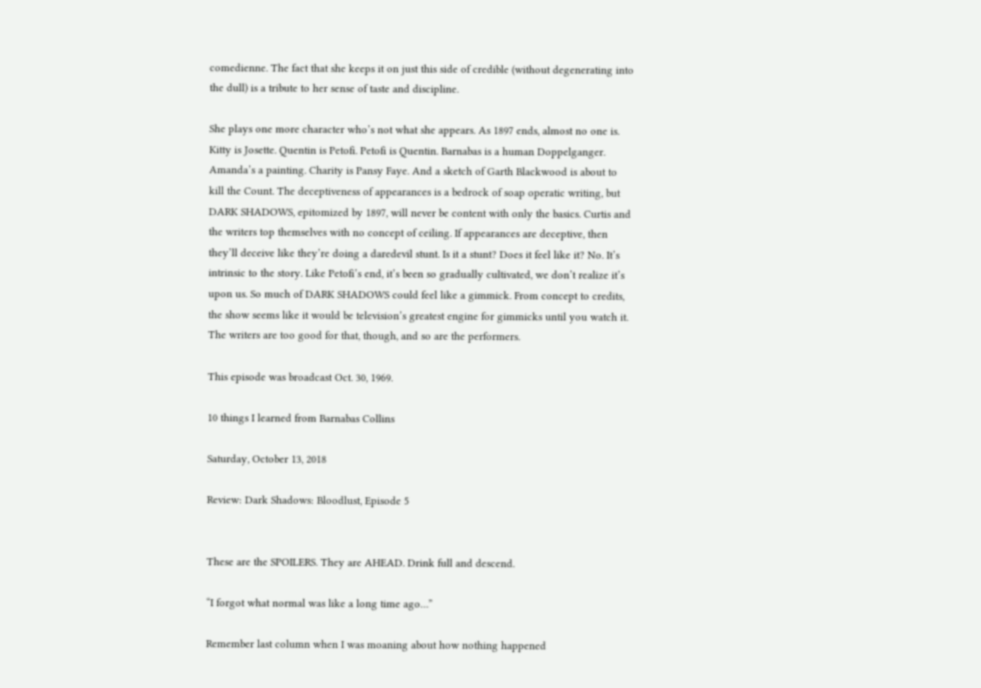comedienne. The fact that she keeps it on just this side of credible (without degenerating into the dull) is a tribute to her sense of taste and discipline.

She plays one more character who’s not what she appears. As 1897 ends, almost no one is. Kitty is Josette. Quentin is Petofi. Petofi is Quentin. Barnabas is a human Doppelganger. Amanda’s a painting. Charity is Pansy Faye. And a sketch of Garth Blackwood is about to kill the Count. The deceptiveness of appearances is a bedrock of soap operatic writing, but DARK SHADOWS, epitomized by 1897, will never be content with only the basics. Curtis and the writers top themselves with no concept of ceiling. If appearances are deceptive, then they’ll deceive like they’re doing a daredevil stunt. Is it a stunt? Does it feel like it? No. It’s intrinsic to the story. Like Petofi’s end, it’s been so gradually cultivated, we don’t realize it’s upon us. So much of DARK SHADOWS could feel like a gimmick. From concept to credits, the show seems like it would be television’s greatest engine for gimmicks until you watch it.  The writers are too good for that, though, and so are the performers.

This episode was broadcast Oct. 30, 1969.

10 things I learned from Barnabas Collins

Saturday, October 13, 2018

Review: Dark Shadows: Bloodlust, Episode 5


These are the SPOILERS. They are AHEAD. Drink full and descend.

“I forgot what normal was like a long time ago…”

Remember last column when I was moaning about how nothing happened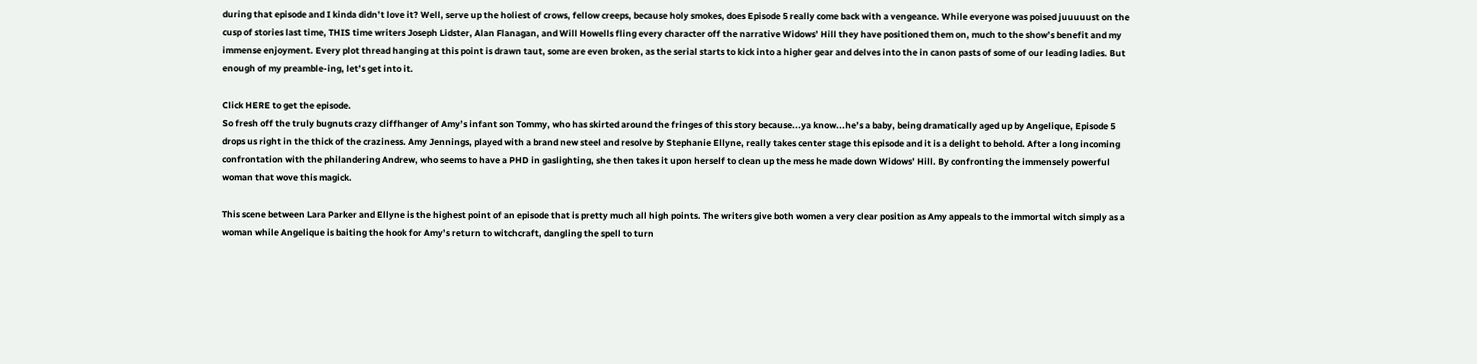during that episode and I kinda didn’t love it? Well, serve up the holiest of crows, fellow creeps, because holy smokes, does Episode 5 really come back with a vengeance. While everyone was poised juuuuust on the cusp of stories last time, THIS time writers Joseph Lidster, Alan Flanagan, and Will Howells fling every character off the narrative Widows’ Hill they have positioned them on, much to the show’s benefit and my immense enjoyment. Every plot thread hanging at this point is drawn taut, some are even broken, as the serial starts to kick into a higher gear and delves into the in canon pasts of some of our leading ladies. But enough of my preamble-ing, let’s get into it.

Click HERE to get the episode.
So fresh off the truly bugnuts crazy cliffhanger of Amy’s infant son Tommy, who has skirted around the fringes of this story because...ya know...he’s a baby, being dramatically aged up by Angelique, Episode 5 drops us right in the thick of the craziness. Amy Jennings, played with a brand new steel and resolve by Stephanie Ellyne, really takes center stage this episode and it is a delight to behold. After a long incoming confrontation with the philandering Andrew, who seems to have a PHD in gaslighting, she then takes it upon herself to clean up the mess he made down Widows’ Hill. By confronting the immensely powerful woman that wove this magick.

This scene between Lara Parker and Ellyne is the highest point of an episode that is pretty much all high points. The writers give both women a very clear position as Amy appeals to the immortal witch simply as a woman while Angelique is baiting the hook for Amy’s return to witchcraft, dangling the spell to turn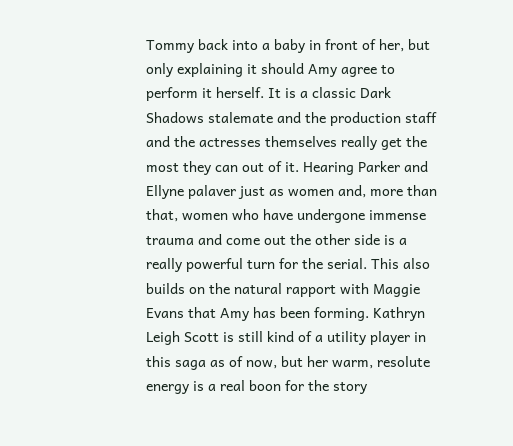Tommy back into a baby in front of her, but only explaining it should Amy agree to perform it herself. It is a classic Dark Shadows stalemate and the production staff and the actresses themselves really get the most they can out of it. Hearing Parker and Ellyne palaver just as women and, more than that, women who have undergone immense trauma and come out the other side is a really powerful turn for the serial. This also builds on the natural rapport with Maggie Evans that Amy has been forming. Kathryn Leigh Scott is still kind of a utility player in this saga as of now, but her warm, resolute energy is a real boon for the story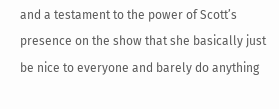and a testament to the power of Scott’s presence on the show that she basically just be nice to everyone and barely do anything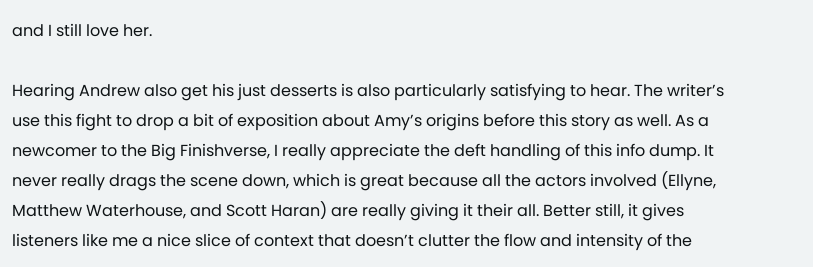and I still love her.

Hearing Andrew also get his just desserts is also particularly satisfying to hear. The writer’s use this fight to drop a bit of exposition about Amy’s origins before this story as well. As a newcomer to the Big Finishverse, I really appreciate the deft handling of this info dump. It never really drags the scene down, which is great because all the actors involved (Ellyne, Matthew Waterhouse, and Scott Haran) are really giving it their all. Better still, it gives listeners like me a nice slice of context that doesn’t clutter the flow and intensity of the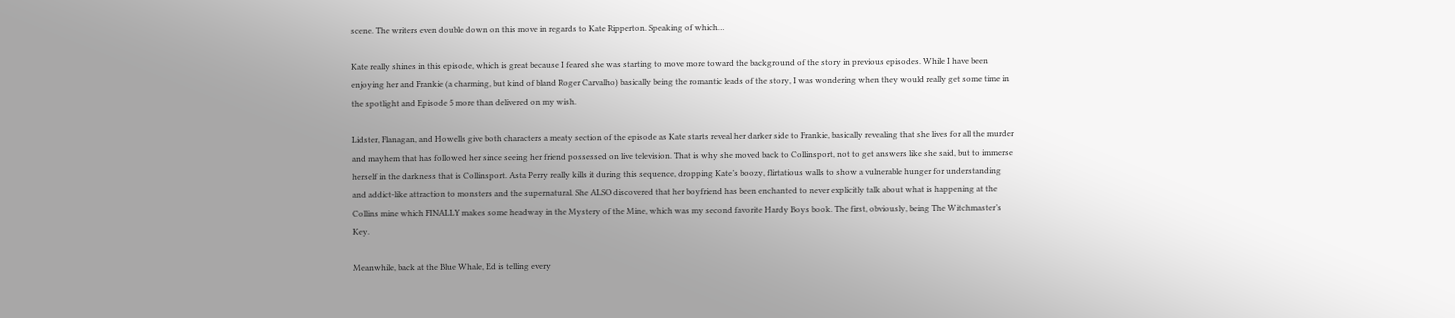scene. The writers even double down on this move in regards to Kate Ripperton. Speaking of which…

Kate really shines in this episode, which is great because I feared she was starting to move more toward the background of the story in previous episodes. While I have been enjoying her and Frankie (a charming, but kind of bland Roger Carvalho) basically being the romantic leads of the story, I was wondering when they would really get some time in the spotlight and Episode 5 more than delivered on my wish.

Lidster, Flanagan, and Howells give both characters a meaty section of the episode as Kate starts reveal her darker side to Frankie, basically revealing that she lives for all the murder and mayhem that has followed her since seeing her friend possessed on live television. That is why she moved back to Collinsport, not to get answers like she said, but to immerse herself in the darkness that is Collinsport. Asta Perry really kills it during this sequence, dropping Kate’s boozy, flirtatious walls to show a vulnerable hunger for understanding and addict-like attraction to monsters and the supernatural. She ALSO discovered that her boyfriend has been enchanted to never explicitly talk about what is happening at the Collins mine which FINALLY makes some headway in the Mystery of the Mine, which was my second favorite Hardy Boys book. The first, obviously, being The Witchmaster’s Key.

Meanwhile, back at the Blue Whale, Ed is telling every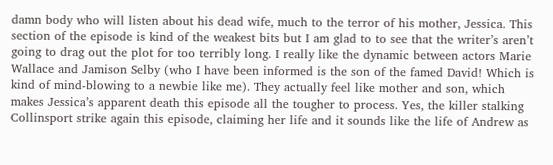damn body who will listen about his dead wife, much to the terror of his mother, Jessica. This section of the episode is kind of the weakest bits but I am glad to to see that the writer’s aren’t going to drag out the plot for too terribly long. I really like the dynamic between actors Marie Wallace and Jamison Selby (who I have been informed is the son of the famed David! Which is kind of mind-blowing to a newbie like me). They actually feel like mother and son, which makes Jessica’s apparent death this episode all the tougher to process. Yes, the killer stalking Collinsport strike again this episode, claiming her life and it sounds like the life of Andrew as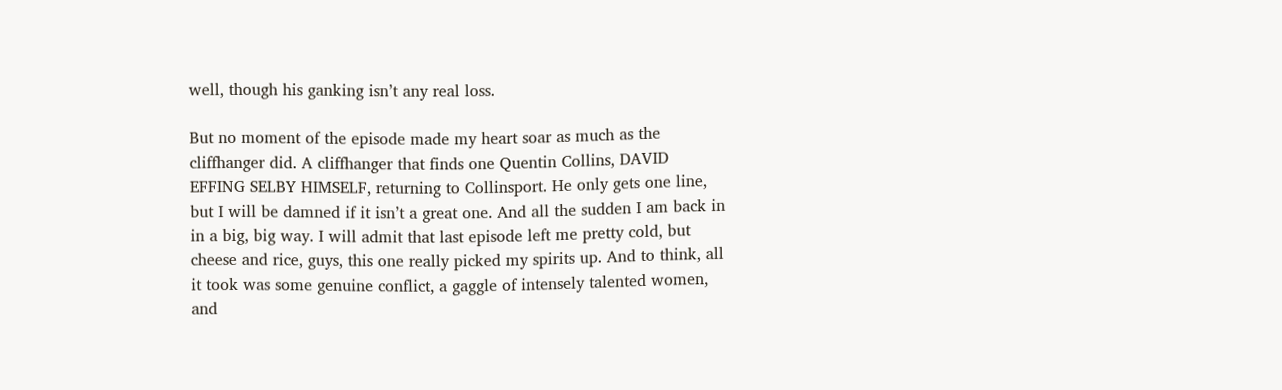well, though his ganking isn’t any real loss.

But no moment of the episode made my heart soar as much as the cliffhanger did. A cliffhanger that finds one Quentin Collins, DAVID EFFING SELBY HIMSELF, returning to Collinsport. He only gets one line, but I will be damned if it isn’t a great one. And all the sudden I am back in in a big, big way. I will admit that last episode left me pretty cold, but cheese and rice, guys, this one really picked my spirits up. And to think, all it took was some genuine conflict, a gaggle of intensely talented women, and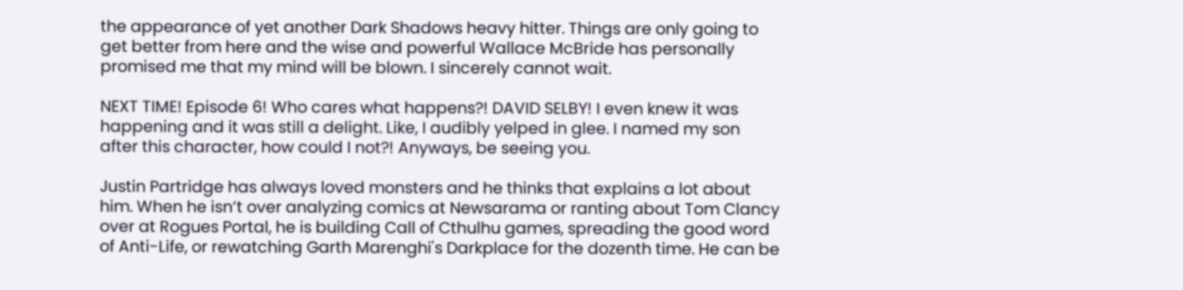the appearance of yet another Dark Shadows heavy hitter. Things are only going to get better from here and the wise and powerful Wallace McBride has personally promised me that my mind will be blown. I sincerely cannot wait.

NEXT TIME! Episode 6! Who cares what happens?! DAVID SELBY! I even knew it was happening and it was still a delight. Like, I audibly yelped in glee. I named my son after this character, how could I not?! Anyways, be seeing you.

Justin Partridge has always loved monsters and he thinks that explains a lot about him. When he isn’t over analyzing comics at Newsarama or ranting about Tom Clancy over at Rogues Portal, he is building Call of Cthulhu games, spreading the good word of Anti-Life, or rewatching Garth Marenghi's Darkplace for the dozenth time. He can be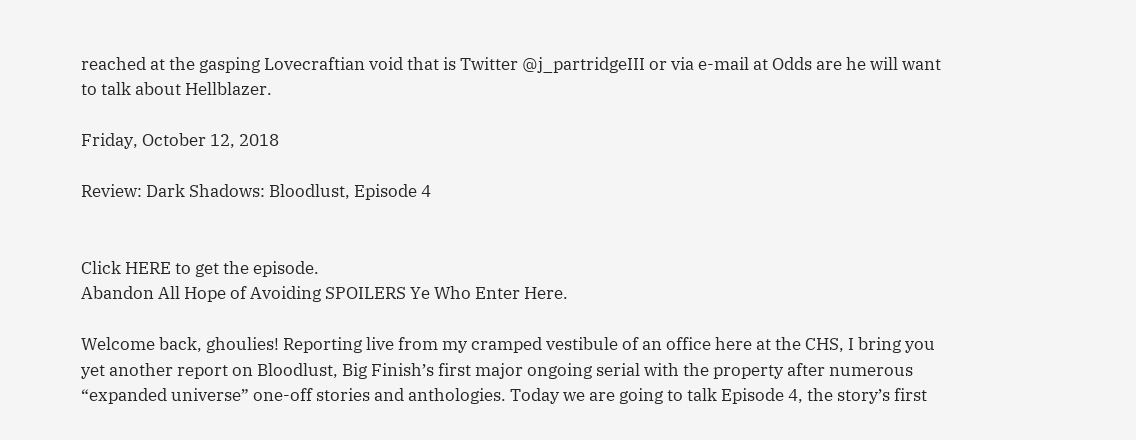reached at the gasping Lovecraftian void that is Twitter @j_partridgeIII or via e-mail at Odds are he will want to talk about Hellblazer.

Friday, October 12, 2018

Review: Dark Shadows: Bloodlust, Episode 4


Click HERE to get the episode.
Abandon All Hope of Avoiding SPOILERS Ye Who Enter Here.

Welcome back, ghoulies! Reporting live from my cramped vestibule of an office here at the CHS, I bring you yet another report on Bloodlust, Big Finish’s first major ongoing serial with the property after numerous “expanded universe” one-off stories and anthologies. Today we are going to talk Episode 4, the story’s first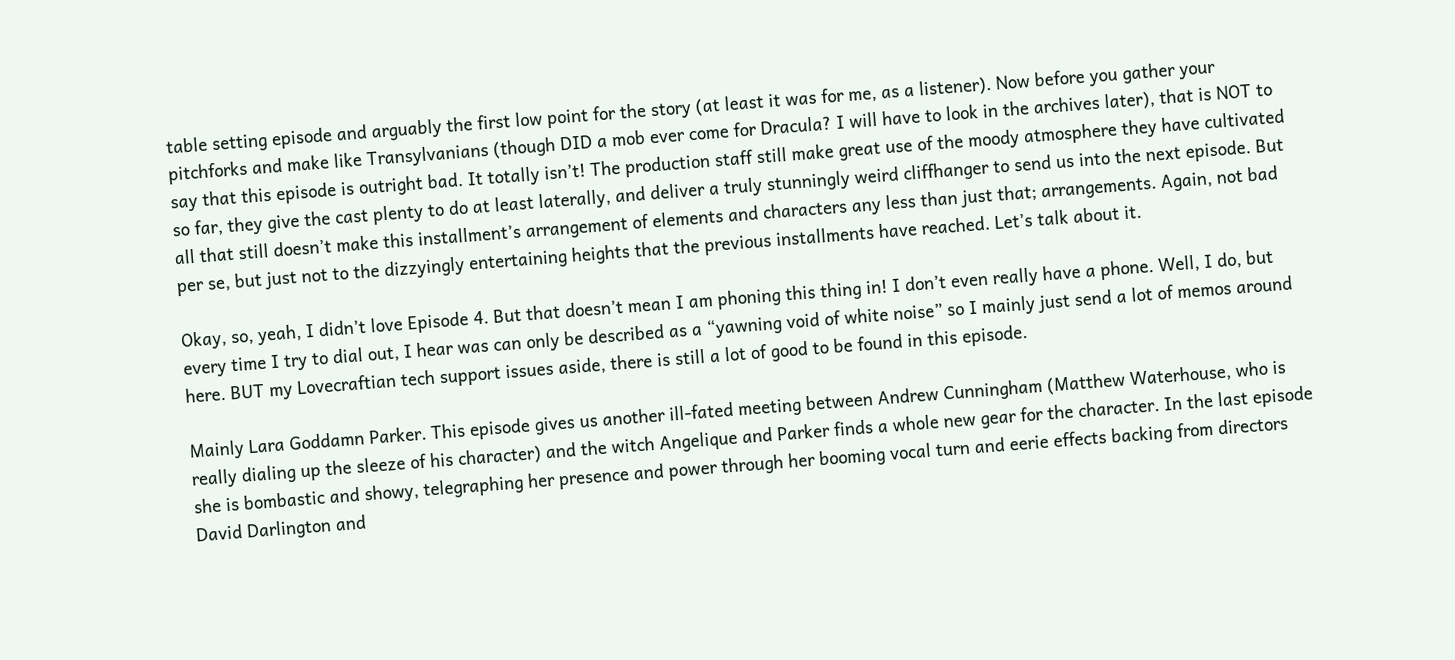table setting episode and arguably the first low point for the story (at least it was for me, as a listener). Now before you gather your pitchforks and make like Transylvanians (though DID a mob ever come for Dracula? I will have to look in the archives later), that is NOT to say that this episode is outright bad. It totally isn’t! The production staff still make great use of the moody atmosphere they have cultivated so far, they give the cast plenty to do at least laterally, and deliver a truly stunningly weird cliffhanger to send us into the next episode. But all that still doesn’t make this installment’s arrangement of elements and characters any less than just that; arrangements. Again, not bad per se, but just not to the dizzyingly entertaining heights that the previous installments have reached. Let’s talk about it.

Okay, so, yeah, I didn’t love Episode 4. But that doesn’t mean I am phoning this thing in! I don’t even really have a phone. Well, I do, but every time I try to dial out, I hear was can only be described as a “yawning void of white noise” so I mainly just send a lot of memos around here. BUT my Lovecraftian tech support issues aside, there is still a lot of good to be found in this episode.

Mainly Lara Goddamn Parker. This episode gives us another ill-fated meeting between Andrew Cunningham (Matthew Waterhouse, who is really dialing up the sleeze of his character) and the witch Angelique and Parker finds a whole new gear for the character. In the last episode she is bombastic and showy, telegraphing her presence and power through her booming vocal turn and eerie effects backing from directors David Darlington and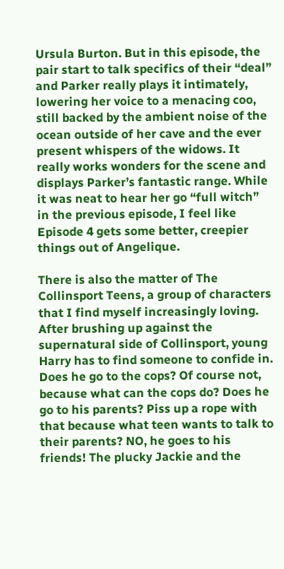Ursula Burton. But in this episode, the pair start to talk specifics of their “deal” and Parker really plays it intimately, lowering her voice to a menacing coo, still backed by the ambient noise of the ocean outside of her cave and the ever present whispers of the widows. It really works wonders for the scene and displays Parker’s fantastic range. While it was neat to hear her go “full witch” in the previous episode, I feel like Episode 4 gets some better, creepier things out of Angelique.

There is also the matter of The Collinsport Teens, a group of characters that I find myself increasingly loving. After brushing up against the supernatural side of Collinsport, young Harry has to find someone to confide in. Does he go to the cops? Of course not, because what can the cops do? Does he go to his parents? Piss up a rope with that because what teen wants to talk to their parents? NO, he goes to his friends! The plucky Jackie and the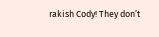rakish Cody! They don’t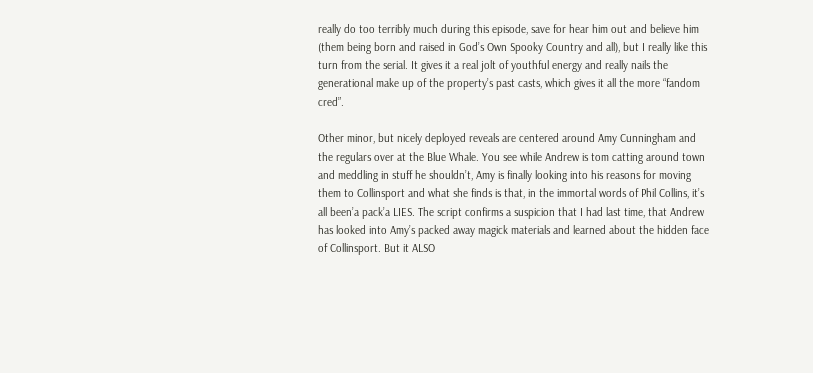really do too terribly much during this episode, save for hear him out and believe him (them being born and raised in God’s Own Spooky Country and all), but I really like this turn from the serial. It gives it a real jolt of youthful energy and really nails the generational make up of the property’s past casts, which gives it all the more “fandom cred”.

Other minor, but nicely deployed reveals are centered around Amy Cunningham and the regulars over at the Blue Whale. You see while Andrew is tom catting around town and meddling in stuff he shouldn’t, Amy is finally looking into his reasons for moving them to Collinsport and what she finds is that, in the immortal words of Phil Collins, it’s all been’a pack’a LIES. The script confirms a suspicion that I had last time, that Andrew has looked into Amy’s packed away magick materials and learned about the hidden face of Collinsport. But it ALSO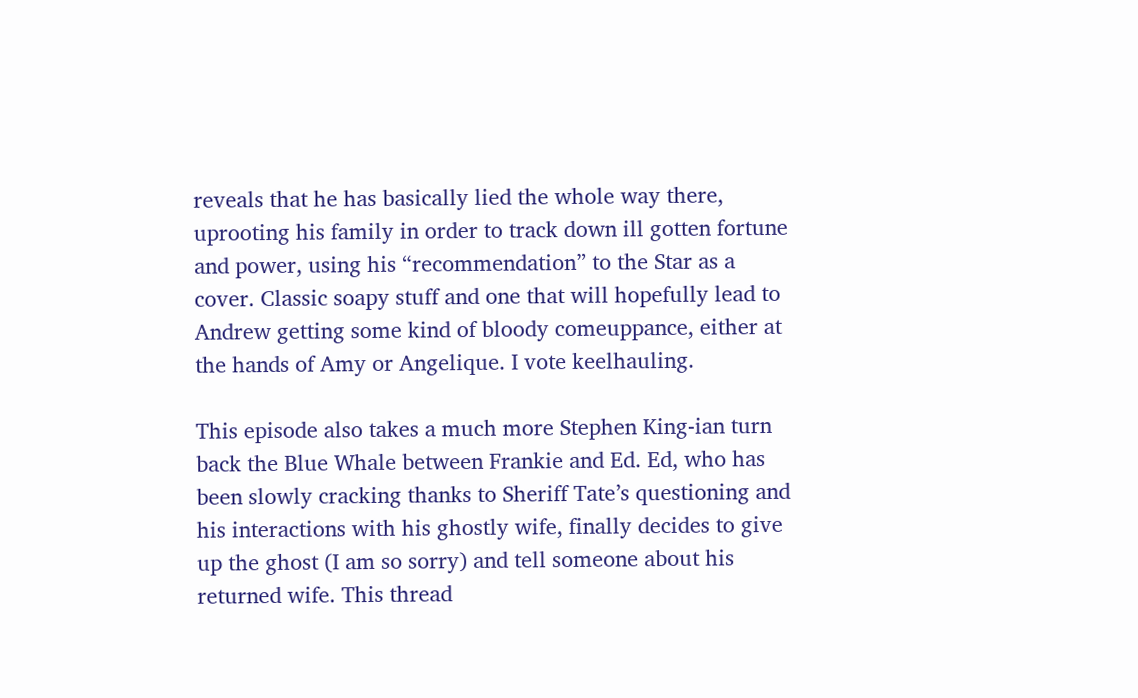reveals that he has basically lied the whole way there, uprooting his family in order to track down ill gotten fortune and power, using his “recommendation” to the Star as a cover. Classic soapy stuff and one that will hopefully lead to Andrew getting some kind of bloody comeuppance, either at the hands of Amy or Angelique. I vote keelhauling.

This episode also takes a much more Stephen King-ian turn back the Blue Whale between Frankie and Ed. Ed, who has been slowly cracking thanks to Sheriff Tate’s questioning and his interactions with his ghostly wife, finally decides to give up the ghost (I am so sorry) and tell someone about his returned wife. This thread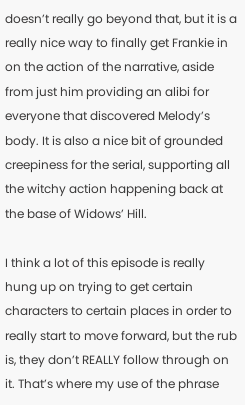doesn’t really go beyond that, but it is a really nice way to finally get Frankie in on the action of the narrative, aside from just him providing an alibi for everyone that discovered Melody’s body. It is also a nice bit of grounded creepiness for the serial, supporting all the witchy action happening back at the base of Widows’ Hill.

I think a lot of this episode is really hung up on trying to get certain characters to certain places in order to really start to move forward, but the rub is, they don’t REALLY follow through on it. That’s where my use of the phrase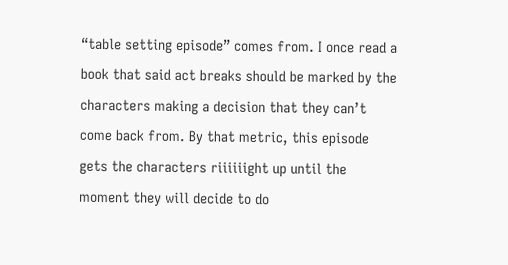“table setting episode” comes from. I once read a book that said act breaks should be marked by the characters making a decision that they can’t come back from. By that metric, this episode gets the characters riiiiiight up until the moment they will decide to do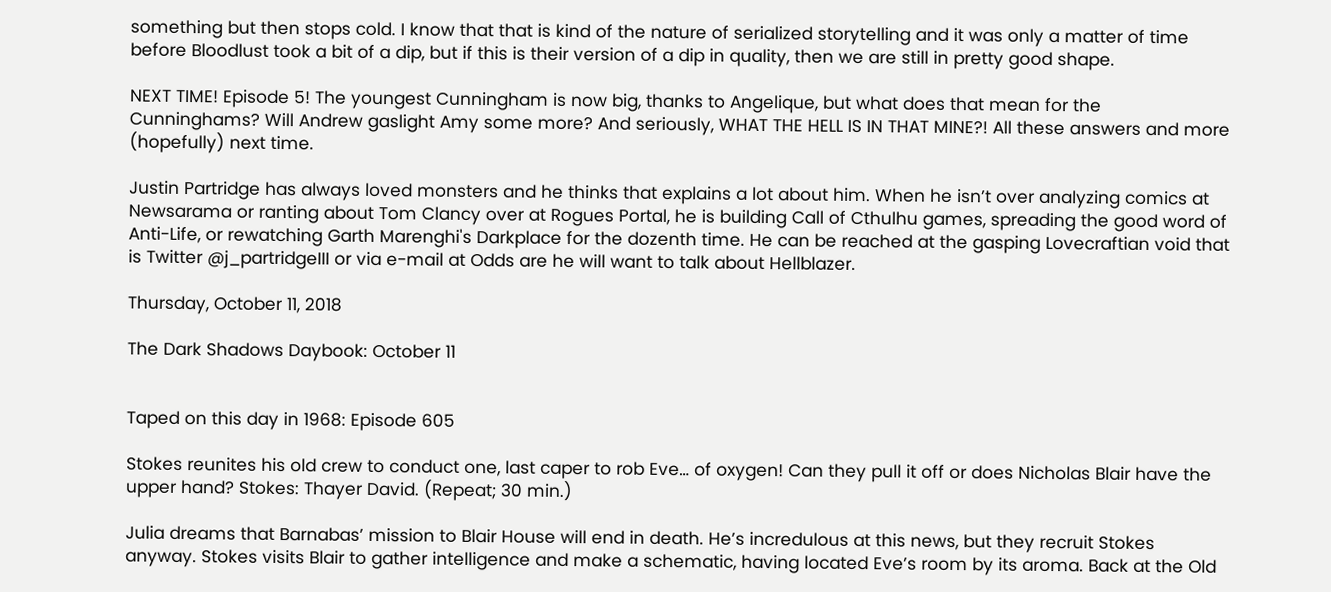something but then stops cold. I know that that is kind of the nature of serialized storytelling and it was only a matter of time before Bloodlust took a bit of a dip, but if this is their version of a dip in quality, then we are still in pretty good shape.

NEXT TIME! Episode 5! The youngest Cunningham is now big, thanks to Angelique, but what does that mean for the Cunninghams? Will Andrew gaslight Amy some more? And seriously, WHAT THE HELL IS IN THAT MINE?! All these answers and more (hopefully) next time.

Justin Partridge has always loved monsters and he thinks that explains a lot about him. When he isn’t over analyzing comics at Newsarama or ranting about Tom Clancy over at Rogues Portal, he is building Call of Cthulhu games, spreading the good word of Anti-Life, or rewatching Garth Marenghi's Darkplace for the dozenth time. He can be reached at the gasping Lovecraftian void that is Twitter @j_partridgeIII or via e-mail at Odds are he will want to talk about Hellblazer.

Thursday, October 11, 2018

The Dark Shadows Daybook: October 11


Taped on this day in 1968: Episode 605

Stokes reunites his old crew to conduct one, last caper to rob Eve… of oxygen! Can they pull it off or does Nicholas Blair have the upper hand? Stokes: Thayer David. (Repeat; 30 min.)

Julia dreams that Barnabas’ mission to Blair House will end in death. He’s incredulous at this news, but they recruit Stokes anyway. Stokes visits Blair to gather intelligence and make a schematic, having located Eve’s room by its aroma. Back at the Old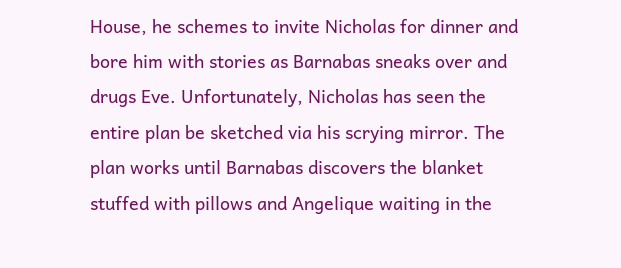House, he schemes to invite Nicholas for dinner and bore him with stories as Barnabas sneaks over and drugs Eve. Unfortunately, Nicholas has seen the entire plan be sketched via his scrying mirror. The plan works until Barnabas discovers the blanket stuffed with pillows and Angelique waiting in the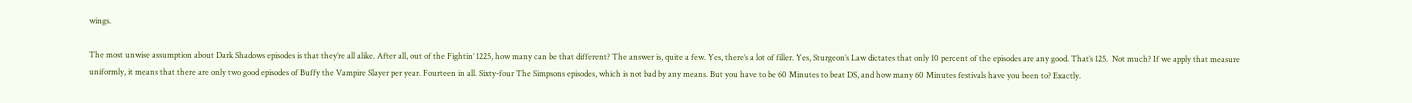wings.

The most unwise assumption about Dark Shadows episodes is that they’re all alike. After all, out of the Fightin’ 1225, how many can be that different? The answer is, quite a few. Yes, there’s a lot of filler. Yes, Sturgeon’s Law dictates that only 10 percent of the episodes are any good. That’s 125.  Not much? If we apply that measure uniformly, it means that there are only two good episodes of Buffy the Vampire Slayer per year. Fourteen in all. Sixty-four The Simpsons episodes, which is not bad by any means. But you have to be 60 Minutes to beat DS, and how many 60 Minutes festivals have you been to? Exactly.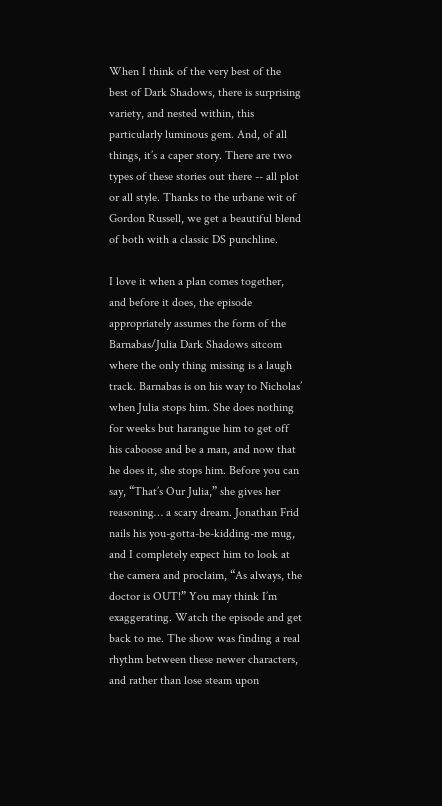When I think of the very best of the best of Dark Shadows, there is surprising variety, and nested within, this particularly luminous gem. And, of all things, it’s a caper story. There are two types of these stories out there -- all plot or all style. Thanks to the urbane wit of Gordon Russell, we get a beautiful blend of both with a classic DS punchline.

I love it when a plan comes together, and before it does, the episode appropriately assumes the form of the Barnabas/Julia Dark Shadows sitcom where the only thing missing is a laugh track. Barnabas is on his way to Nicholas’ when Julia stops him. She does nothing for weeks but harangue him to get off his caboose and be a man, and now that he does it, she stops him. Before you can say, “That’s Our Julia,” she gives her reasoning… a scary dream. Jonathan Frid nails his you-gotta-be-kidding-me mug, and I completely expect him to look at the camera and proclaim, “As always, the doctor is OUT!” You may think I’m exaggerating. Watch the episode and get back to me. The show was finding a real rhythm between these newer characters, and rather than lose steam upon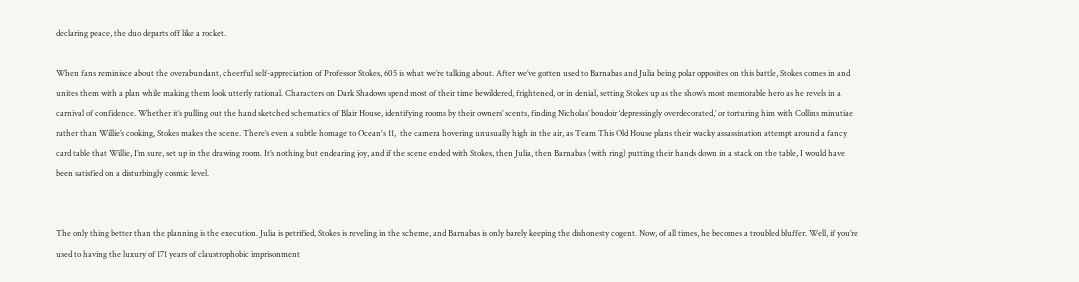declaring peace, the duo departs off like a rocket.

When fans reminisce about the overabundant, cheerful self-appreciation of Professor Stokes, 605 is what we’re talking about. After we’ve gotten used to Barnabas and Julia being polar opposites on this battle, Stokes comes in and unites them with a plan while making them look utterly rational. Characters on Dark Shadows spend most of their time bewildered, frightened, or in denial, setting Stokes up as the show’s most memorable hero as he revels in a carnival of confidence. Whether it’s pulling out the hand sketched schematics of Blair House, identifying rooms by their owners’ scents, finding Nicholas’ boudoir ‘depressingly overdecorated,’ or torturing him with Collins minutiae rather than Willie’s cooking, Stokes makes the scene. There’s even a subtle homage to Ocean's 11,  the camera hovering unusually high in the air, as Team This Old House plans their wacky assassination attempt around a fancy card table that Willie, I’m sure, set up in the drawing room. It’s nothing but endearing joy, and if the scene ended with Stokes, then Julia, then Barnabas (with ring) putting their hands down in a stack on the table, I would have been satisfied on a disturbingly cosmic level.


The only thing better than the planning is the execution. Julia is petrified, Stokes is reveling in the scheme, and Barnabas is only barely keeping the dishonesty cogent. Now, of all times, he becomes a troubled bluffer. Well, if you’re used to having the luxury of 171 years of claustrophobic imprisonment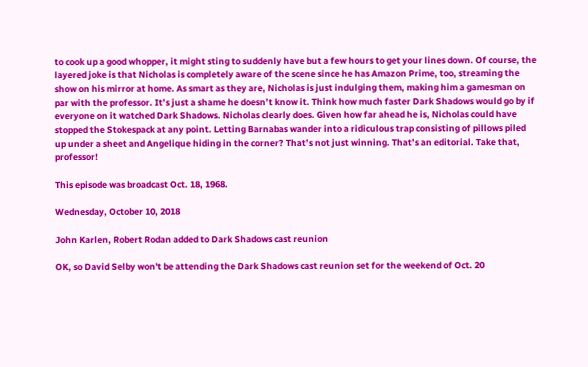to cook up a good whopper, it might sting to suddenly have but a few hours to get your lines down. Of course, the layered joke is that Nicholas is completely aware of the scene since he has Amazon Prime, too, streaming the show on his mirror at home. As smart as they are, Nicholas is just indulging them, making him a gamesman on par with the professor. It’s just a shame he doesn’t know it. Think how much faster Dark Shadows would go by if everyone on it watched Dark Shadows. Nicholas clearly does. Given how far ahead he is, Nicholas could have stopped the Stokespack at any point. Letting Barnabas wander into a ridiculous trap consisting of pillows piled up under a sheet and Angelique hiding in the corner? That’s not just winning. That’s an editorial. Take that, professor!

This episode was broadcast Oct. 18, 1968.

Wednesday, October 10, 2018

John Karlen, Robert Rodan added to Dark Shadows cast reunion

OK, so David Selby won't be attending the Dark Shadows cast reunion set for the weekend of Oct. 20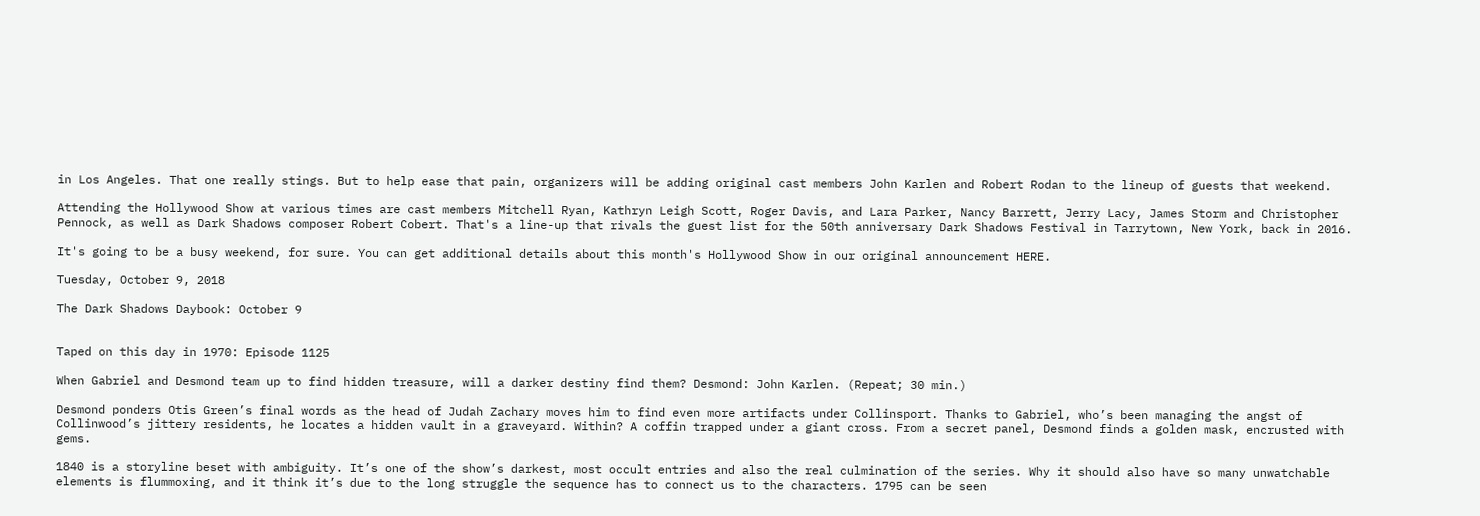in Los Angeles. That one really stings. But to help ease that pain, organizers will be adding original cast members John Karlen and Robert Rodan to the lineup of guests that weekend.

Attending the Hollywood Show at various times are cast members Mitchell Ryan, Kathryn Leigh Scott, Roger Davis, and Lara Parker, Nancy Barrett, Jerry Lacy, James Storm and Christopher Pennock, as well as Dark Shadows composer Robert Cobert. That's a line-up that rivals the guest list for the 50th anniversary Dark Shadows Festival in Tarrytown, New York, back in 2016.

It's going to be a busy weekend, for sure. You can get additional details about this month's Hollywood Show in our original announcement HERE.

Tuesday, October 9, 2018

The Dark Shadows Daybook: October 9


Taped on this day in 1970: Episode 1125

When Gabriel and Desmond team up to find hidden treasure, will a darker destiny find them? Desmond: John Karlen. (Repeat; 30 min.)

Desmond ponders Otis Green’s final words as the head of Judah Zachary moves him to find even more artifacts under Collinsport. Thanks to Gabriel, who’s been managing the angst of Collinwood’s jittery residents, he locates a hidden vault in a graveyard. Within? A coffin trapped under a giant cross. From a secret panel, Desmond finds a golden mask, encrusted with gems.

1840 is a storyline beset with ambiguity. It’s one of the show’s darkest, most occult entries and also the real culmination of the series. Why it should also have so many unwatchable elements is flummoxing, and it think it’s due to the long struggle the sequence has to connect us to the characters. 1795 can be seen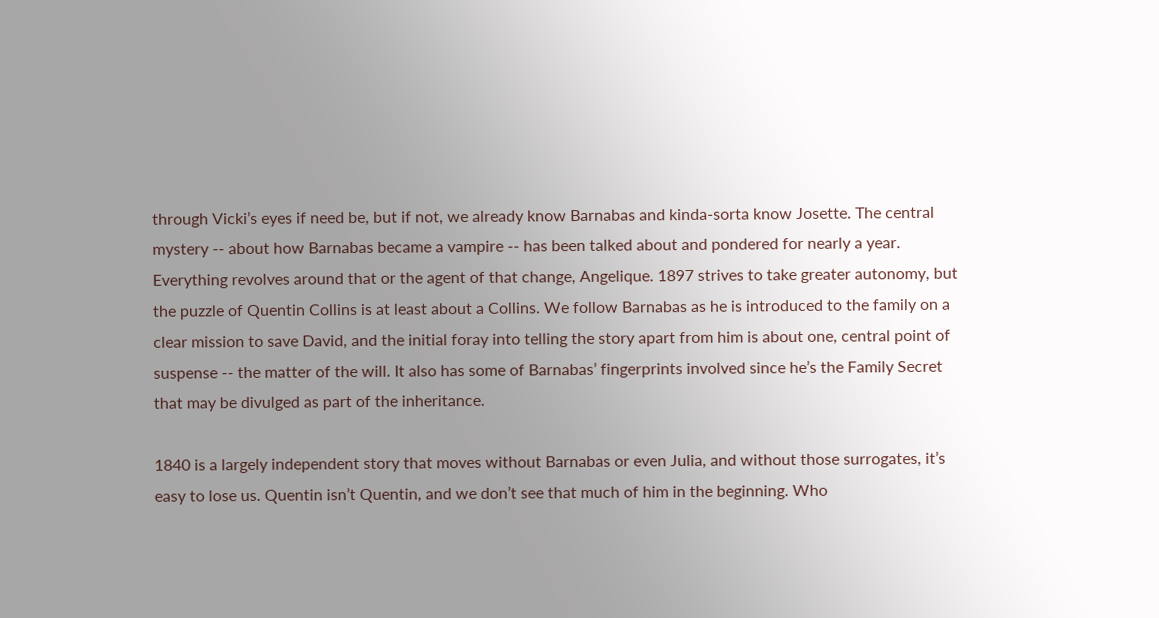through Vicki’s eyes if need be, but if not, we already know Barnabas and kinda-sorta know Josette. The central mystery -- about how Barnabas became a vampire -- has been talked about and pondered for nearly a year. Everything revolves around that or the agent of that change, Angelique. 1897 strives to take greater autonomy, but the puzzle of Quentin Collins is at least about a Collins. We follow Barnabas as he is introduced to the family on a clear mission to save David, and the initial foray into telling the story apart from him is about one, central point of suspense -- the matter of the will. It also has some of Barnabas’ fingerprints involved since he’s the Family Secret that may be divulged as part of the inheritance.

1840 is a largely independent story that moves without Barnabas or even Julia, and without those surrogates, it’s easy to lose us. Quentin isn’t Quentin, and we don’t see that much of him in the beginning. Who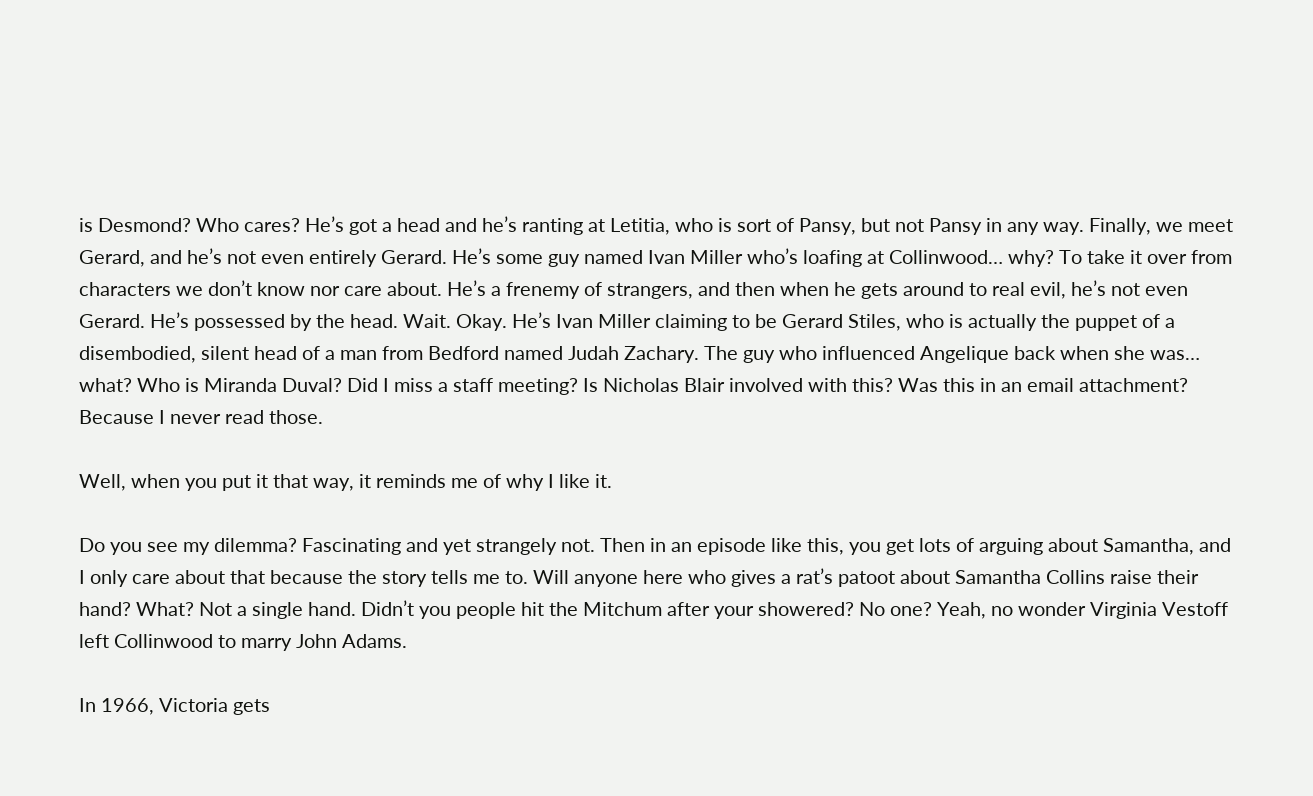is Desmond? Who cares? He’s got a head and he’s ranting at Letitia, who is sort of Pansy, but not Pansy in any way. Finally, we meet Gerard, and he’s not even entirely Gerard. He’s some guy named Ivan Miller who’s loafing at Collinwood… why? To take it over from characters we don’t know nor care about. He’s a frenemy of strangers, and then when he gets around to real evil, he’s not even Gerard. He’s possessed by the head. Wait. Okay. He’s Ivan Miller claiming to be Gerard Stiles, who is actually the puppet of a disembodied, silent head of a man from Bedford named Judah Zachary. The guy who influenced Angelique back when she was… what? Who is Miranda Duval? Did I miss a staff meeting? Is Nicholas Blair involved with this? Was this in an email attachment? Because I never read those.

Well, when you put it that way, it reminds me of why I like it.

Do you see my dilemma? Fascinating and yet strangely not. Then in an episode like this, you get lots of arguing about Samantha, and I only care about that because the story tells me to. Will anyone here who gives a rat’s patoot about Samantha Collins raise their hand? What? Not a single hand. Didn’t you people hit the Mitchum after your showered? No one? Yeah, no wonder Virginia Vestoff left Collinwood to marry John Adams.

In 1966, Victoria gets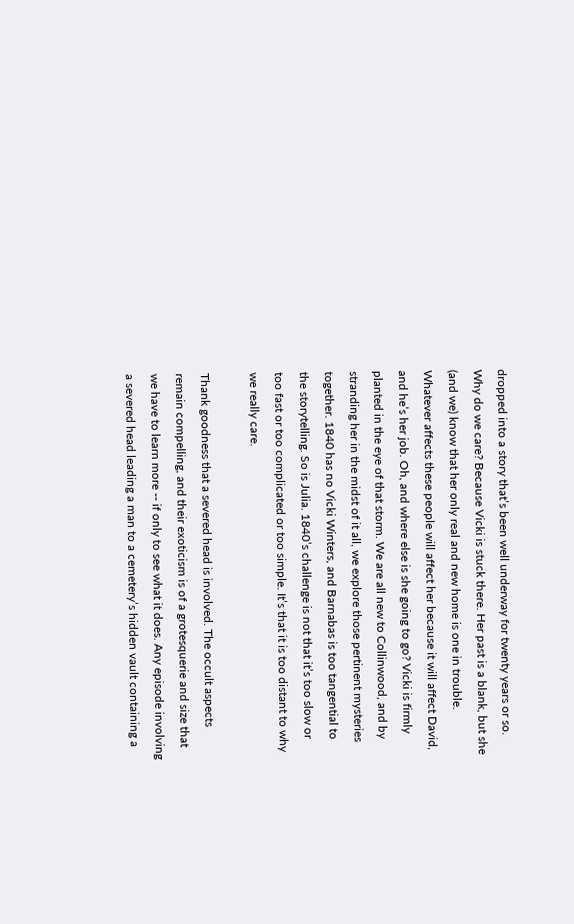dropped into a story that’s been well underway for twenty years or so. Why do we care? Because Vicki is stuck there. Her past is a blank, but she (and we) know that her only real and new home is one in trouble. Whatever affects these people will affect her because it will affect David, and he’s her job. Oh, and where else is she going to go? Vicki is firmly planted in the eye of that storm. We are all new to Collinwood, and by stranding her in the midst of it all, we explore those pertinent mysteries together. 1840 has no Vicki Winters, and Barnabas is too tangential to the storytelling. So is Julia. 1840’s challenge is not that it’s too slow or too fast or too complicated or too simple. It’s that it is too distant to why we really care.

Thank goodness that a severed head is involved. The occult aspects remain compelling, and their exoticism is of a grotesquerie and size that we have to learn more -- if only to see what it does. Any episode involving a severed head leading a man to a cemetery’s hidden vault containing a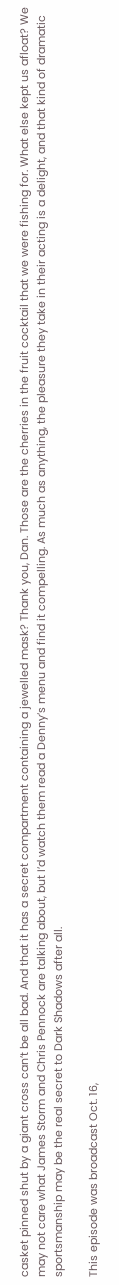casket pinned shut by a giant cross can’t be all bad. And that it has a secret compartment containing a jewelled mask? Thank you, Dan. Those are the cherries in the fruit cocktail that we were fishing for. What else kept us afloat? We may not care what James Storm and Chris Pennock are talking about, but I’d watch them read a Denny’s menu and find it compelling. As much as anything, the pleasure they take in their acting is a delight, and that kind of dramatic sportsmanship may be the real secret to Dark Shadows after all.

This episode was broadcast Oct. 16,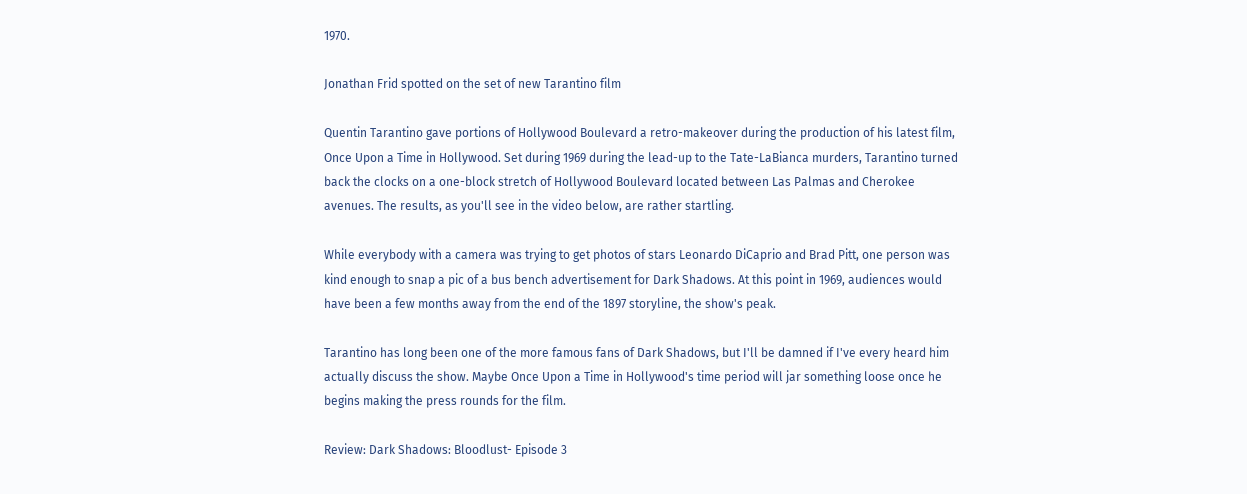1970.

Jonathan Frid spotted on the set of new Tarantino film

Quentin Tarantino gave portions of Hollywood Boulevard a retro-makeover during the production of his latest film, Once Upon a Time in Hollywood. Set during 1969 during the lead-up to the Tate-LaBianca murders, Tarantino turned back the clocks on a one-block stretch of Hollywood Boulevard located between Las Palmas and Cherokee avenues. The results, as you'll see in the video below, are rather startling.

While everybody with a camera was trying to get photos of stars Leonardo DiCaprio and Brad Pitt, one person was kind enough to snap a pic of a bus bench advertisement for Dark Shadows. At this point in 1969, audiences would have been a few months away from the end of the 1897 storyline, the show's peak.

Tarantino has long been one of the more famous fans of Dark Shadows, but I'll be damned if I've every heard him actually discuss the show. Maybe Once Upon a Time in Hollywood's time period will jar something loose once he begins making the press rounds for the film.

Review: Dark Shadows: Bloodlust- Episode 3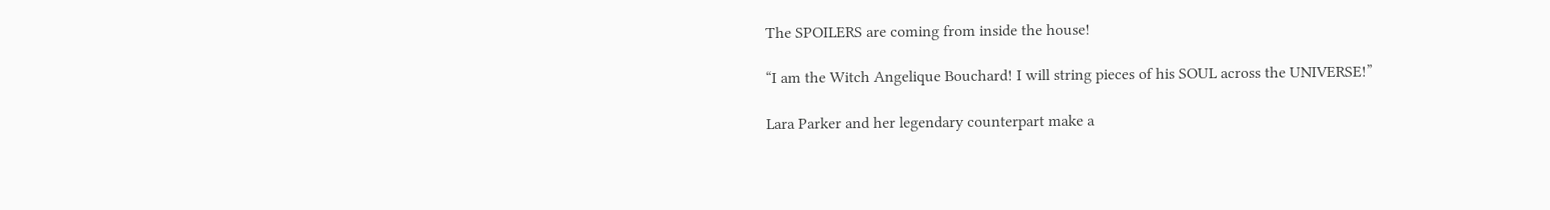The SPOILERS are coming from inside the house!

“I am the Witch Angelique Bouchard! I will string pieces of his SOUL across the UNIVERSE!”

Lara Parker and her legendary counterpart make a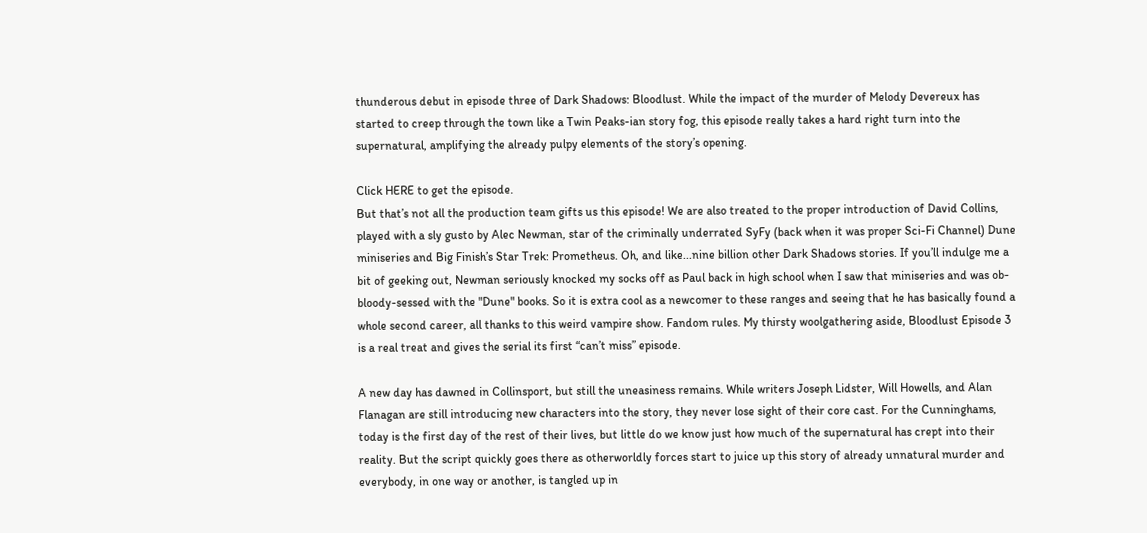thunderous debut in episode three of Dark Shadows: Bloodlust. While the impact of the murder of Melody Devereux has started to creep through the town like a Twin Peaks-ian story fog, this episode really takes a hard right turn into the supernatural, amplifying the already pulpy elements of the story’s opening.

Click HERE to get the episode.
But that’s not all the production team gifts us this episode! We are also treated to the proper introduction of David Collins, played with a sly gusto by Alec Newman, star of the criminally underrated SyFy (back when it was proper Sci-Fi Channel) Dune miniseries and Big Finish’s Star Trek: Prometheus. Oh, and like...nine billion other Dark Shadows stories. If you’ll indulge me a bit of geeking out, Newman seriously knocked my socks off as Paul back in high school when I saw that miniseries and was ob-bloody-sessed with the "Dune" books. So it is extra cool as a newcomer to these ranges and seeing that he has basically found a whole second career, all thanks to this weird vampire show. Fandom rules. My thirsty woolgathering aside, Bloodlust Episode 3 is a real treat and gives the serial its first “can’t miss” episode.

A new day has dawned in Collinsport, but still the uneasiness remains. While writers Joseph Lidster, Will Howells, and Alan Flanagan are still introducing new characters into the story, they never lose sight of their core cast. For the Cunninghams, today is the first day of the rest of their lives, but little do we know just how much of the supernatural has crept into their reality. But the script quickly goes there as otherworldly forces start to juice up this story of already unnatural murder and everybody, in one way or another, is tangled up in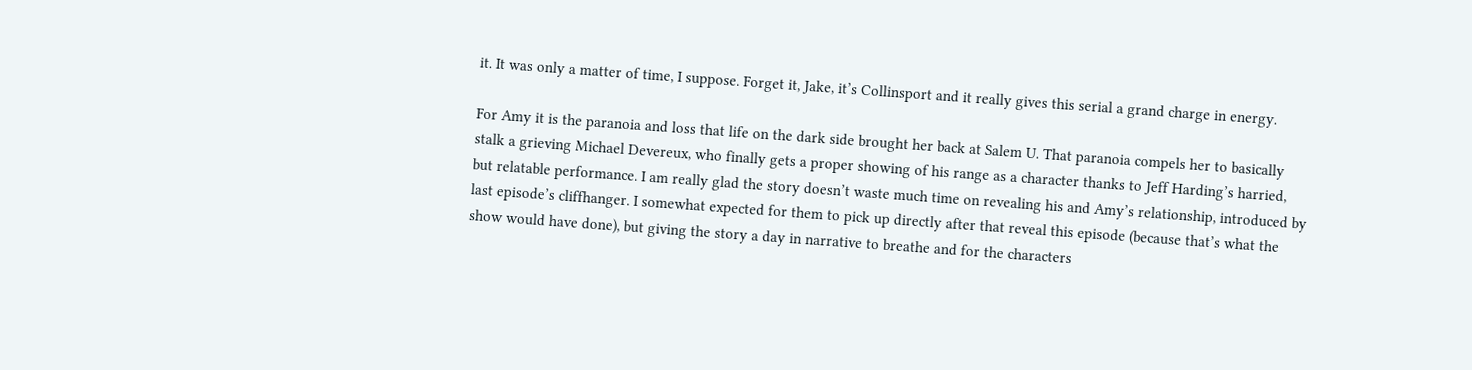it. It was only a matter of time, I suppose. Forget it, Jake, it’s Collinsport and it really gives this serial a grand charge in energy.

For Amy it is the paranoia and loss that life on the dark side brought her back at Salem U. That paranoia compels her to basically stalk a grieving Michael Devereux, who finally gets a proper showing of his range as a character thanks to Jeff Harding’s harried, but relatable performance. I am really glad the story doesn’t waste much time on revealing his and Amy’s relationship, introduced by last episode’s cliffhanger. I somewhat expected for them to pick up directly after that reveal this episode (because that’s what the show would have done), but giving the story a day in narrative to breathe and for the characters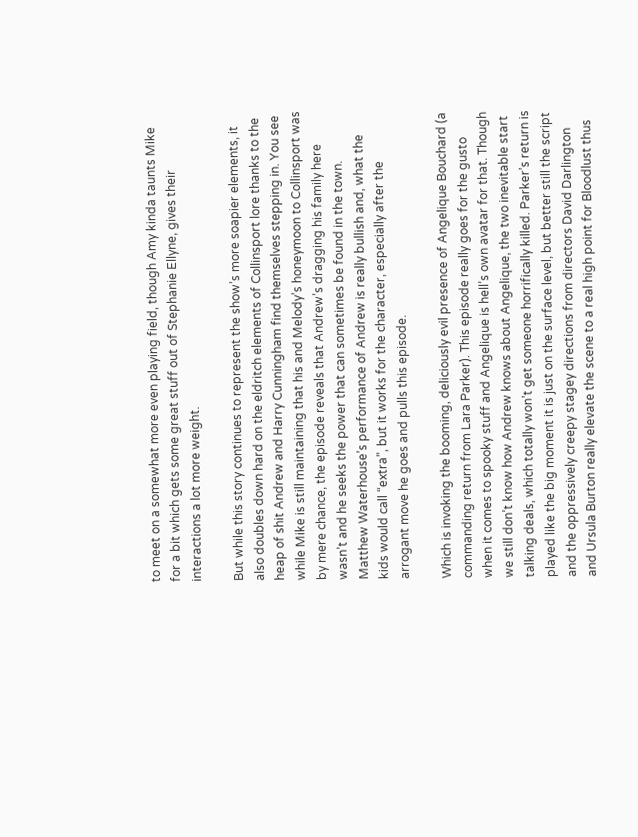to meet on a somewhat more even playing field, though Amy kinda taunts Mike for a bit which gets some great stuff out of Stephanie Ellyne, gives their interactions a lot more weight.

But while this story continues to represent the show’s more soapier elements, it also doubles down hard on the eldritch elements of Collinsport lore thanks to the heap of shit Andrew and Harry Cunningham find themselves stepping in. You see while Mike is still maintaining that his and Melody’s honeymoon to Collinsport was by mere chance, the episode reveals that Andrew’s dragging his family here wasn’t and he seeks the power that can sometimes be found in the town. Matthew Waterhouse’s performance of Andrew is really bullish and, what the kids would call “extra”, but it works for the character, especially after the arrogant move he goes and pulls this episode.

Which is invoking the booming, deliciously evil presence of Angelique Bouchard (a commanding return from Lara Parker). This episode really goes for the gusto when it comes to spooky stuff and Angelique is hell’s own avatar for that. Though we still don’t know how Andrew knows about Angelique, the two inevitable start talking deals, which totally won’t get someone horrifically killed. Parker’s return is played like the big moment it is just on the surface level, but better still the script and the oppressively creepy stagey directions from directors David Darlington and Ursula Burton really elevate the scene to a real high point for Bloodlust thus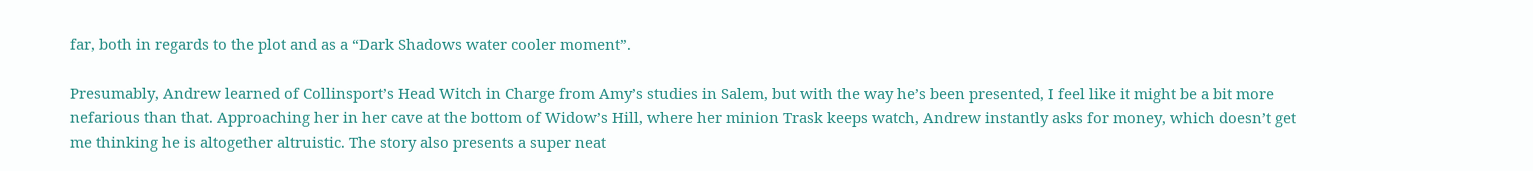far, both in regards to the plot and as a “Dark Shadows water cooler moment”.

Presumably, Andrew learned of Collinsport’s Head Witch in Charge from Amy’s studies in Salem, but with the way he’s been presented, I feel like it might be a bit more nefarious than that. Approaching her in her cave at the bottom of Widow’s Hill, where her minion Trask keeps watch, Andrew instantly asks for money, which doesn’t get me thinking he is altogether altruistic. The story also presents a super neat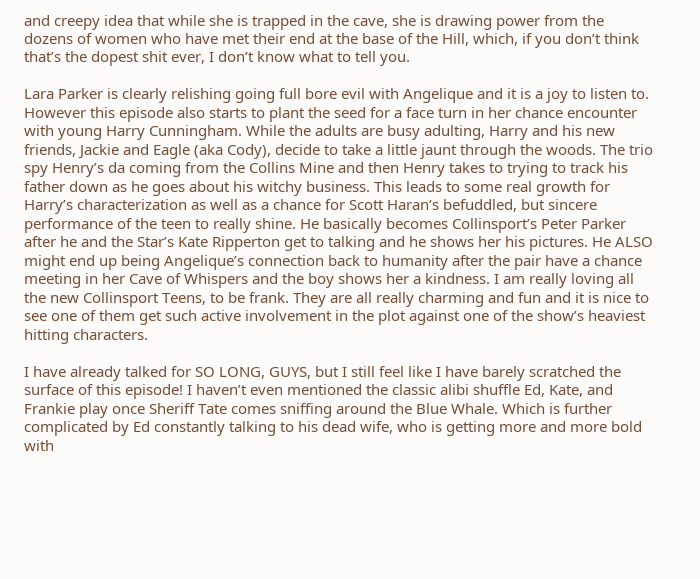and creepy idea that while she is trapped in the cave, she is drawing power from the dozens of women who have met their end at the base of the Hill, which, if you don’t think that’s the dopest shit ever, I don’t know what to tell you.

Lara Parker is clearly relishing going full bore evil with Angelique and it is a joy to listen to. However this episode also starts to plant the seed for a face turn in her chance encounter with young Harry Cunningham. While the adults are busy adulting, Harry and his new friends, Jackie and Eagle (aka Cody), decide to take a little jaunt through the woods. The trio spy Henry’s da coming from the Collins Mine and then Henry takes to trying to track his father down as he goes about his witchy business. This leads to some real growth for Harry’s characterization as well as a chance for Scott Haran’s befuddled, but sincere performance of the teen to really shine. He basically becomes Collinsport’s Peter Parker after he and the Star’s Kate Ripperton get to talking and he shows her his pictures. He ALSO might end up being Angelique’s connection back to humanity after the pair have a chance meeting in her Cave of Whispers and the boy shows her a kindness. I am really loving all the new Collinsport Teens, to be frank. They are all really charming and fun and it is nice to see one of them get such active involvement in the plot against one of the show’s heaviest hitting characters.

I have already talked for SO LONG, GUYS, but I still feel like I have barely scratched the surface of this episode! I haven’t even mentioned the classic alibi shuffle Ed, Kate, and Frankie play once Sheriff Tate comes sniffing around the Blue Whale. Which is further complicated by Ed constantly talking to his dead wife, who is getting more and more bold with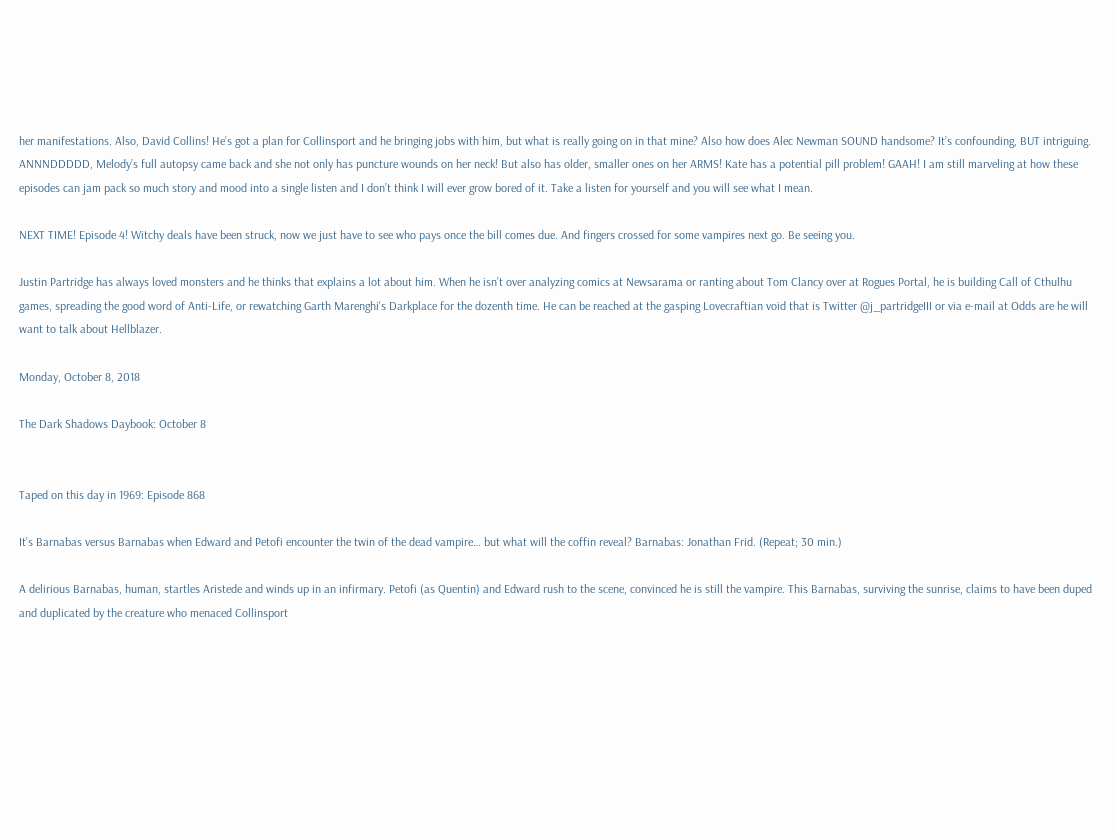her manifestations. Also, David Collins! He’s got a plan for Collinsport and he bringing jobs with him, but what is really going on in that mine? Also how does Alec Newman SOUND handsome? It’s confounding, BUT intriguing. ANNNDDDDD, Melody’s full autopsy came back and she not only has puncture wounds on her neck! But also has older, smaller ones on her ARMS! Kate has a potential pill problem! GAAH! I am still marveling at how these episodes can jam pack so much story and mood into a single listen and I don’t think I will ever grow bored of it. Take a listen for yourself and you will see what I mean.

NEXT TIME! Episode 4! Witchy deals have been struck, now we just have to see who pays once the bill comes due. And fingers crossed for some vampires next go. Be seeing you.

Justin Partridge has always loved monsters and he thinks that explains a lot about him. When he isn’t over analyzing comics at Newsarama or ranting about Tom Clancy over at Rogues Portal, he is building Call of Cthulhu games, spreading the good word of Anti-Life, or rewatching Garth Marenghi's Darkplace for the dozenth time. He can be reached at the gasping Lovecraftian void that is Twitter @j_partridgeIII or via e-mail at Odds are he will want to talk about Hellblazer.

Monday, October 8, 2018

The Dark Shadows Daybook: October 8


Taped on this day in 1969: Episode 868

It’s Barnabas versus Barnabas when Edward and Petofi encounter the twin of the dead vampire… but what will the coffin reveal? Barnabas: Jonathan Frid. (Repeat; 30 min.)

A delirious Barnabas, human, startles Aristede and winds up in an infirmary. Petofi (as Quentin) and Edward rush to the scene, convinced he is still the vampire. This Barnabas, surviving the sunrise, claims to have been duped and duplicated by the creature who menaced Collinsport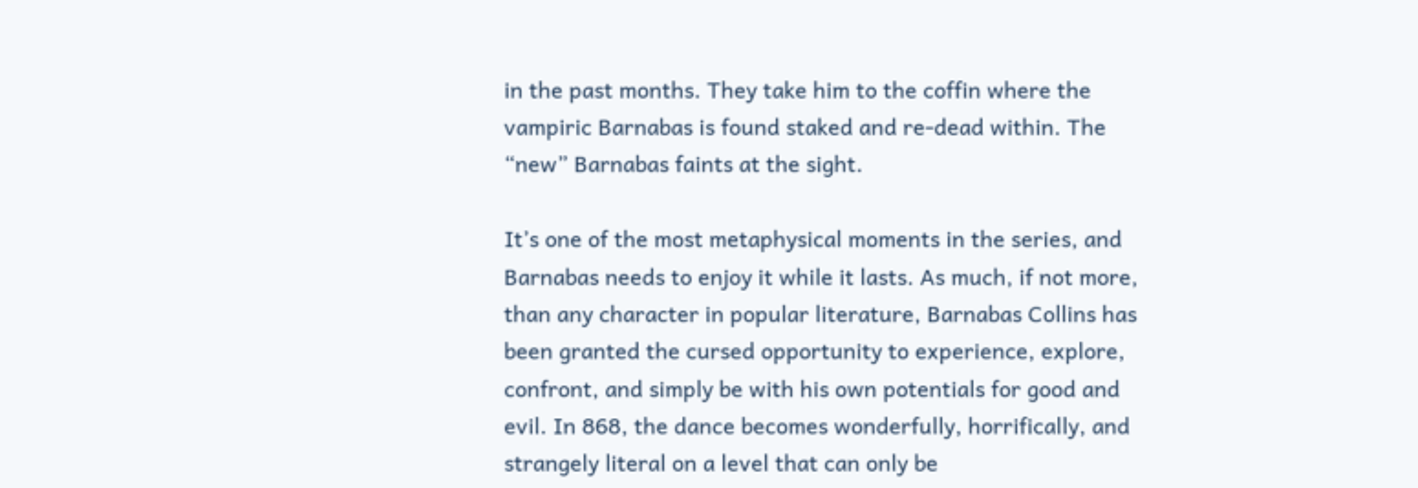in the past months. They take him to the coffin where the vampiric Barnabas is found staked and re-dead within. The “new” Barnabas faints at the sight.

It’s one of the most metaphysical moments in the series, and Barnabas needs to enjoy it while it lasts. As much, if not more, than any character in popular literature, Barnabas Collins has been granted the cursed opportunity to experience, explore, confront, and simply be with his own potentials for good and evil. In 868, the dance becomes wonderfully, horrifically, and strangely literal on a level that can only be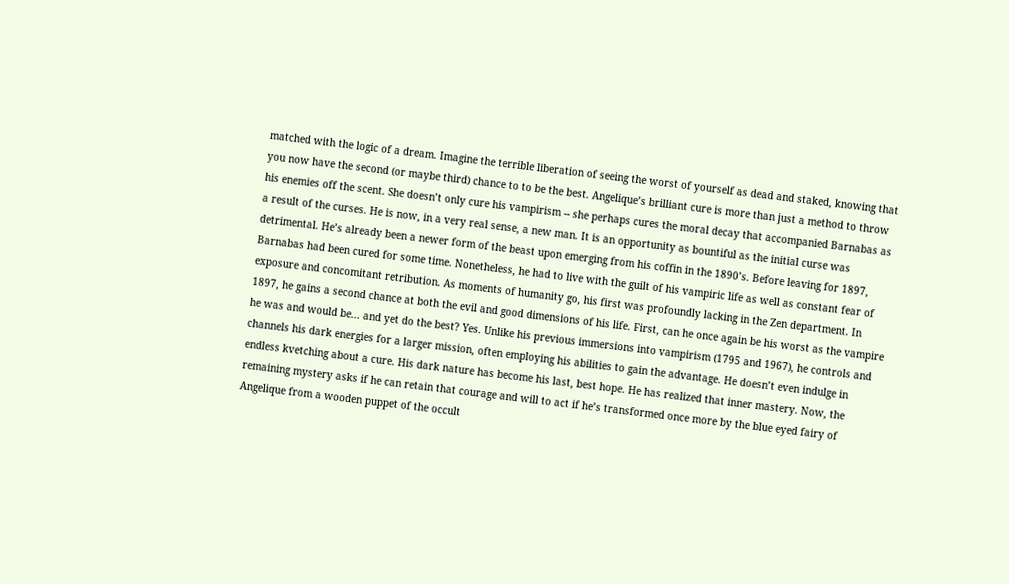matched with the logic of a dream. Imagine the terrible liberation of seeing the worst of yourself as dead and staked, knowing that you now have the second (or maybe third) chance to to be the best. Angelique’s brilliant cure is more than just a method to throw his enemies off the scent. She doesn’t only cure his vampirism -- she perhaps cures the moral decay that accompanied Barnabas as a result of the curses. He is now, in a very real sense, a new man. It is an opportunity as bountiful as the initial curse was detrimental. He’s already been a newer form of the beast upon emerging from his coffin in the 1890’s. Before leaving for 1897, Barnabas had been cured for some time. Nonetheless, he had to live with the guilt of his vampiric life as well as constant fear of exposure and concomitant retribution. As moments of humanity go, his first was profoundly lacking in the Zen department. In 1897, he gains a second chance at both the evil and good dimensions of his life. First, can he once again be his worst as the vampire he was and would be... and yet do the best? Yes. Unlike his previous immersions into vampirism (1795 and 1967), he controls and channels his dark energies for a larger mission, often employing his abilities to gain the advantage. He doesn’t even indulge in endless kvetching about a cure. His dark nature has become his last, best hope. He has realized that inner mastery. Now, the remaining mystery asks if he can retain that courage and will to act if he’s transformed once more by the blue eyed fairy of Angelique from a wooden puppet of the occult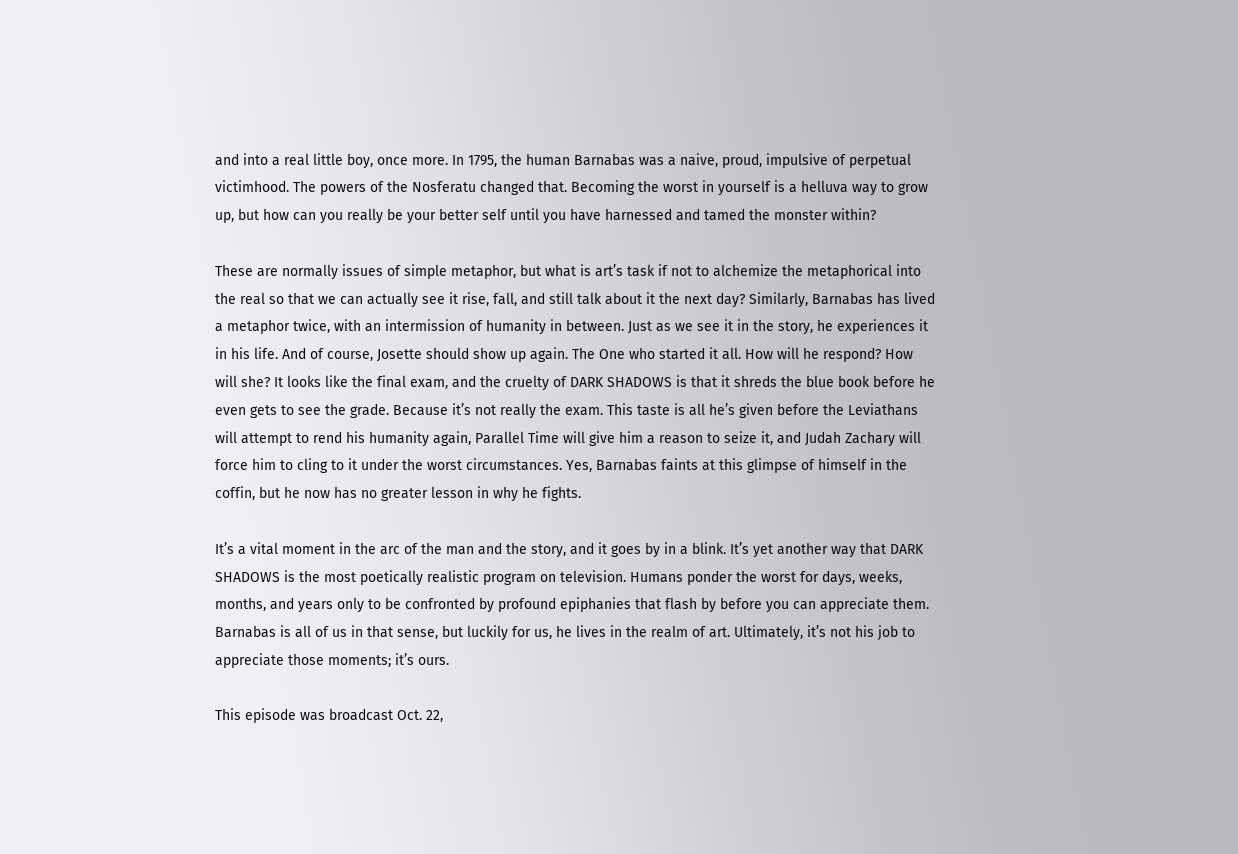and into a real little boy, once more. In 1795, the human Barnabas was a naive, proud, impulsive of perpetual victimhood. The powers of the Nosferatu changed that. Becoming the worst in yourself is a helluva way to grow up, but how can you really be your better self until you have harnessed and tamed the monster within?

These are normally issues of simple metaphor, but what is art’s task if not to alchemize the metaphorical into the real so that we can actually see it rise, fall, and still talk about it the next day? Similarly, Barnabas has lived a metaphor twice, with an intermission of humanity in between. Just as we see it in the story, he experiences it in his life. And of course, Josette should show up again. The One who started it all. How will he respond? How will she? It looks like the final exam, and the cruelty of DARK SHADOWS is that it shreds the blue book before he even gets to see the grade. Because it’s not really the exam. This taste is all he’s given before the Leviathans will attempt to rend his humanity again, Parallel Time will give him a reason to seize it, and Judah Zachary will force him to cling to it under the worst circumstances. Yes, Barnabas faints at this glimpse of himself in the coffin, but he now has no greater lesson in why he fights.

It’s a vital moment in the arc of the man and the story, and it goes by in a blink. It’s yet another way that DARK SHADOWS is the most poetically realistic program on television. Humans ponder the worst for days, weeks, months, and years only to be confronted by profound epiphanies that flash by before you can appreciate them. Barnabas is all of us in that sense, but luckily for us, he lives in the realm of art. Ultimately, it’s not his job to appreciate those moments; it’s ours.

This episode was broadcast Oct. 22,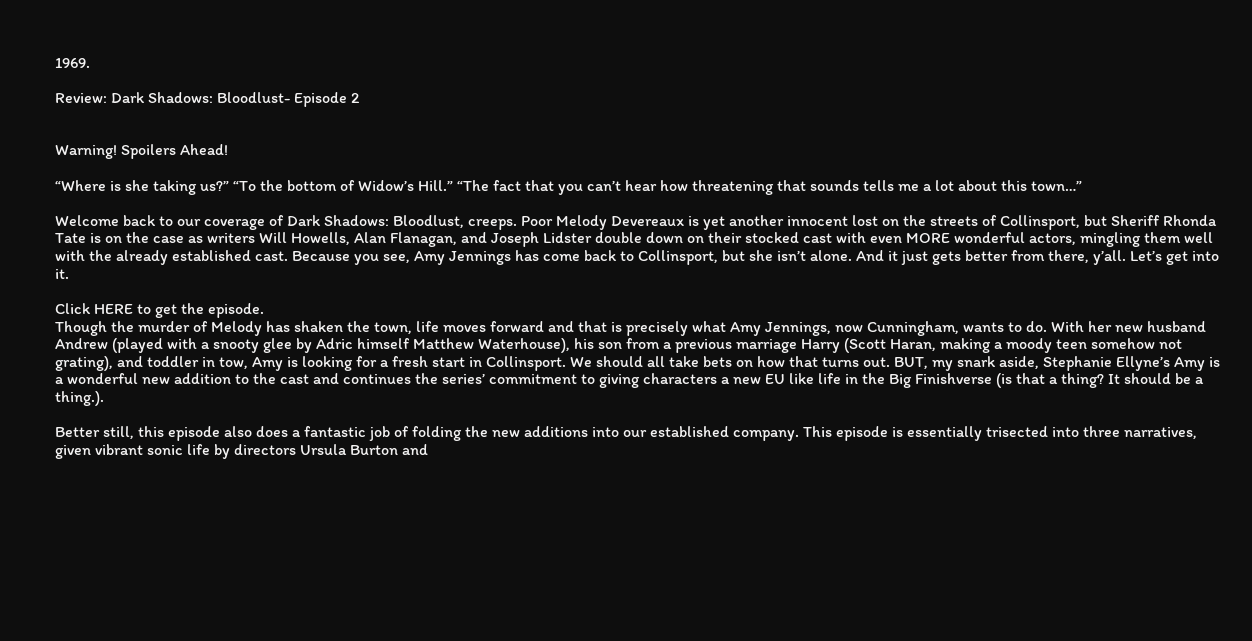1969.

Review: Dark Shadows: Bloodlust- Episode 2


Warning! Spoilers Ahead!

“Where is she taking us?” “To the bottom of Widow’s Hill.” “The fact that you can’t hear how threatening that sounds tells me a lot about this town…”

Welcome back to our coverage of Dark Shadows: Bloodlust, creeps. Poor Melody Devereaux is yet another innocent lost on the streets of Collinsport, but Sheriff Rhonda Tate is on the case as writers Will Howells, Alan Flanagan, and Joseph Lidster double down on their stocked cast with even MORE wonderful actors, mingling them well with the already established cast. Because you see, Amy Jennings has come back to Collinsport, but she isn’t alone. And it just gets better from there, y’all. Let’s get into it.

Click HERE to get the episode.
Though the murder of Melody has shaken the town, life moves forward and that is precisely what Amy Jennings, now Cunningham, wants to do. With her new husband Andrew (played with a snooty glee by Adric himself Matthew Waterhouse), his son from a previous marriage Harry (Scott Haran, making a moody teen somehow not grating), and toddler in tow, Amy is looking for a fresh start in Collinsport. We should all take bets on how that turns out. BUT, my snark aside, Stephanie Ellyne’s Amy is a wonderful new addition to the cast and continues the series’ commitment to giving characters a new EU like life in the Big Finishverse (is that a thing? It should be a thing.).

Better still, this episode also does a fantastic job of folding the new additions into our established company. This episode is essentially trisected into three narratives, given vibrant sonic life by directors Ursula Burton and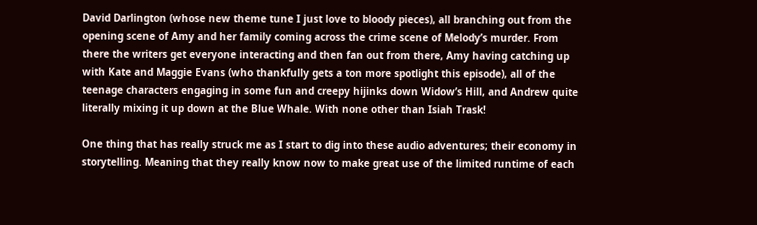David Darlington (whose new theme tune I just love to bloody pieces), all branching out from the opening scene of Amy and her family coming across the crime scene of Melody’s murder. From there the writers get everyone interacting and then fan out from there, Amy having catching up with Kate and Maggie Evans (who thankfully gets a ton more spotlight this episode), all of the teenage characters engaging in some fun and creepy hijinks down Widow’s Hill, and Andrew quite literally mixing it up down at the Blue Whale. With none other than Isiah Trask!

One thing that has really struck me as I start to dig into these audio adventures; their economy in storytelling. Meaning that they really know now to make great use of the limited runtime of each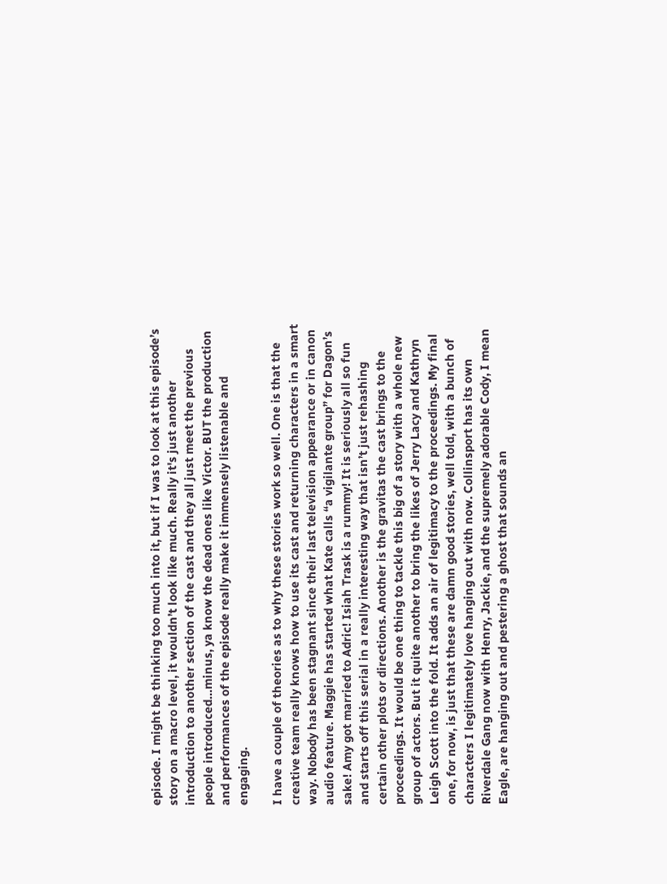episode. I might be thinking too much into it, but if I was to look at this episode’s story on a macro level, it wouldn’t look like much. Really it's just another introduction to another section of the cast and they all just meet the previous people introduced…minus, ya know the dead ones like Victor. BUT the production and performances of the episode really make it immensely listenable and engaging.

I have a couple of theories as to why these stories work so well. One is that the creative team really knows how to use its cast and returning characters in a smart way. Nobody has been stagnant since their last television appearance or in canon audio feature. Maggie has started what Kate calls “a vigilante group” for Dagon’s sake! Amy got married to Adric! Isiah Trask is a rummy! It is seriously all so fun and starts off this serial in a really interesting way that isn’t just rehashing certain other plots or directions. Another is the gravitas the cast brings to the proceedings. It would be one thing to tackle this big of a story with a whole new group of actors. But it quite another to bring the likes of Jerry Lacy and Kathryn Leigh Scott into the fold. It adds an air of legitimacy to the proceedings. My final one, for now, is just that these are damn good stories, well told, with a bunch of characters I legitimately love hanging out with now. Collinsport has its own Riverdale Gang now with Henry, Jackie, and the supremely adorable Cody, I mean Eagle, are hanging out and pestering a ghost that sounds an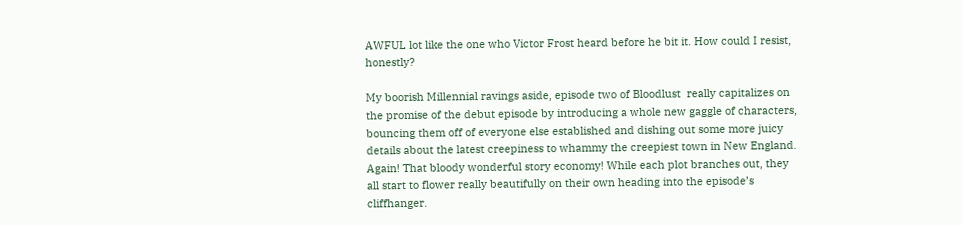AWFUL lot like the one who Victor Frost heard before he bit it. How could I resist, honestly?

My boorish Millennial ravings aside, episode two of Bloodlust  really capitalizes on the promise of the debut episode by introducing a whole new gaggle of characters, bouncing them off of everyone else established and dishing out some more juicy details about the latest creepiness to whammy the creepiest town in New England. Again! That bloody wonderful story economy! While each plot branches out, they all start to flower really beautifully on their own heading into the episode’s cliffhanger.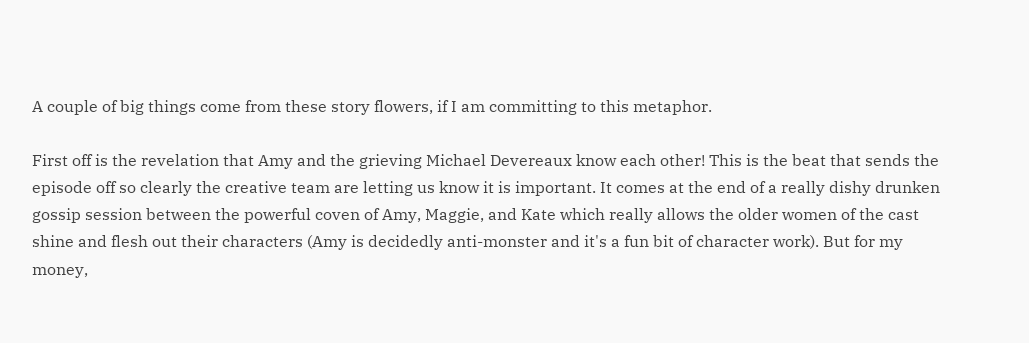A couple of big things come from these story flowers, if I am committing to this metaphor.

First off is the revelation that Amy and the grieving Michael Devereaux know each other! This is the beat that sends the episode off so clearly the creative team are letting us know it is important. It comes at the end of a really dishy drunken gossip session between the powerful coven of Amy, Maggie, and Kate which really allows the older women of the cast shine and flesh out their characters (Amy is decidedly anti-monster and it's a fun bit of character work). But for my money,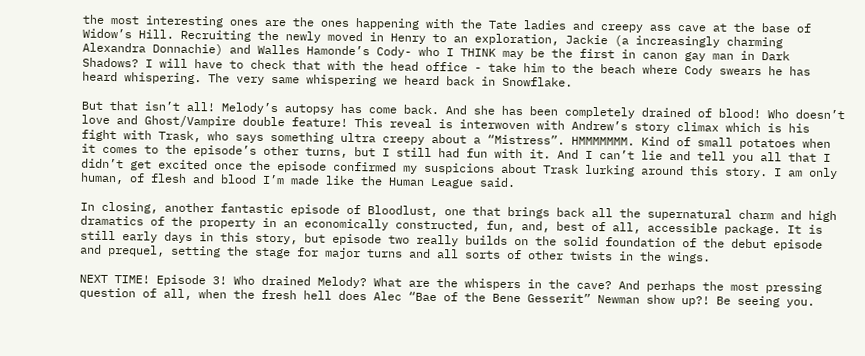the most interesting ones are the ones happening with the Tate ladies and creepy ass cave at the base of Widow’s Hill. Recruiting the newly moved in Henry to an exploration, Jackie (a increasingly charming Alexandra Donnachie) and Walles Hamonde’s Cody- who I THINK may be the first in canon gay man in Dark Shadows? I will have to check that with the head office - take him to the beach where Cody swears he has heard whispering. The very same whispering we heard back in Snowflake.

But that isn’t all! Melody’s autopsy has come back. And she has been completely drained of blood! Who doesn’t love and Ghost/Vampire double feature! This reveal is interwoven with Andrew’s story climax which is his fight with Trask, who says something ultra creepy about a “Mistress”. HMMMMMMM. Kind of small potatoes when it comes to the episode’s other turns, but I still had fun with it. And I can’t lie and tell you all that I didn’t get excited once the episode confirmed my suspicions about Trask lurking around this story. I am only human, of flesh and blood I’m made like the Human League said.

In closing, another fantastic episode of Bloodlust, one that brings back all the supernatural charm and high dramatics of the property in an economically constructed, fun, and, best of all, accessible package. It is still early days in this story, but episode two really builds on the solid foundation of the debut episode and prequel, setting the stage for major turns and all sorts of other twists in the wings.

NEXT TIME! Episode 3! Who drained Melody? What are the whispers in the cave? And perhaps the most pressing question of all, when the fresh hell does Alec “Bae of the Bene Gesserit” Newman show up?! Be seeing you.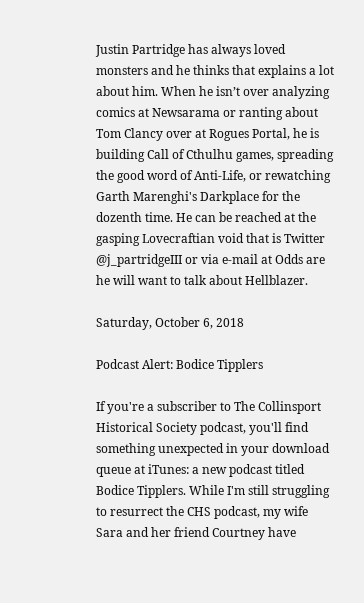Justin Partridge has always loved monsters and he thinks that explains a lot about him. When he isn’t over analyzing comics at Newsarama or ranting about Tom Clancy over at Rogues Portal, he is building Call of Cthulhu games, spreading the good word of Anti-Life, or rewatching Garth Marenghi's Darkplace for the dozenth time. He can be reached at the gasping Lovecraftian void that is Twitter @j_partridgeIII or via e-mail at Odds are he will want to talk about Hellblazer.

Saturday, October 6, 2018

Podcast Alert: Bodice Tipplers

If you're a subscriber to The Collinsport Historical Society podcast, you'll find something unexpected in your download queue at iTunes: a new podcast titled Bodice Tipplers. While I'm still struggling to resurrect the CHS podcast, my wife Sara and her friend Courtney have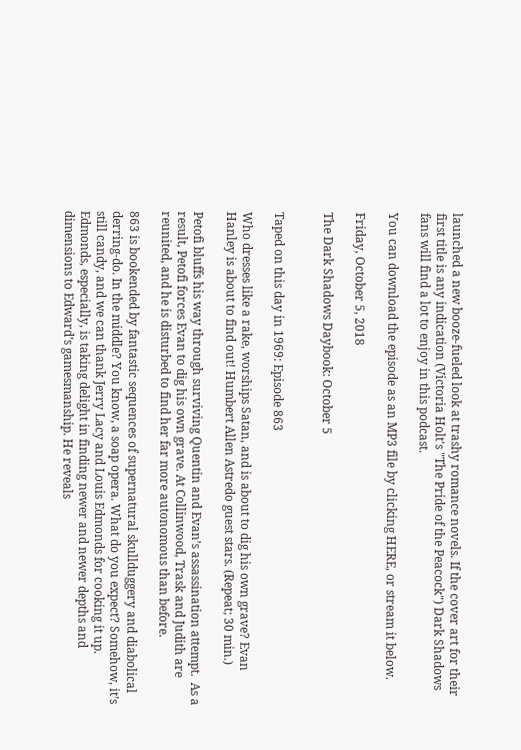launched a new booze-fueled look at trashy romance novels. If the cover art for their first title is any indication (Victoria Holt's "The Pride of the Peacock") Dark Shadows fans will find a lot to enjoy in this podcast.

You can download the episode as an MP3 file by clicking HERE, or stream it below.

Friday, October 5, 2018

The Dark Shadows Daybook: October 5


Taped on this day in 1969: Episode 863

Who dresses like a rake, worships Satan, and is about to dig his own grave? Evan Hanley is about to find out! Humbert Allen Astredo guest stars. (Repeat; 30 min.)

Petofi bluffs his way through surviving Quentin and Evan’s assassination attempt.  As a result, Petofi forces Evan to dig his own grave. At Collinwood, Trask and Judith are reunited, and he is disturbed to find her far more autonomous than before.

863 is bookended by fantastic sequences of supernatural skullduggery and diabolical derring-do. In the middle? You know, a soap opera. What do you expect? Somehow, it’s still candy, and we can thank Jerry Lacy and Louis Edmonds for cooking it up. Edmonds, especially, is taking delight in finding newer and newer depths and dimensions to Edward’s gamesmanship. He reveals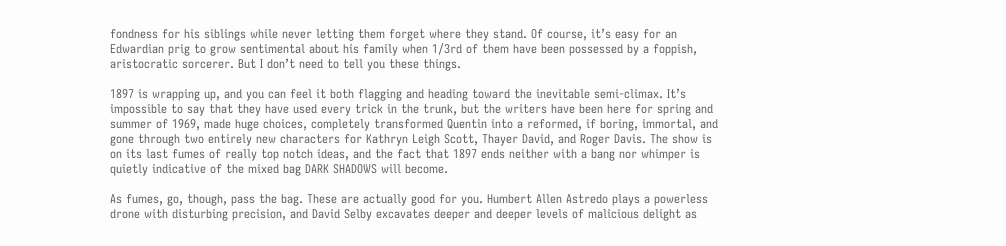fondness for his siblings while never letting them forget where they stand. Of course, it’s easy for an Edwardian prig to grow sentimental about his family when 1/3rd of them have been possessed by a foppish, aristocratic sorcerer. But I don’t need to tell you these things.

1897 is wrapping up, and you can feel it both flagging and heading toward the inevitable semi-climax. It’s impossible to say that they have used every trick in the trunk, but the writers have been here for spring and summer of 1969, made huge choices, completely transformed Quentin into a reformed, if boring, immortal, and gone through two entirely new characters for Kathryn Leigh Scott, Thayer David, and Roger Davis. The show is on its last fumes of really top notch ideas, and the fact that 1897 ends neither with a bang nor whimper is quietly indicative of the mixed bag DARK SHADOWS will become.

As fumes, go, though, pass the bag. These are actually good for you. Humbert Allen Astredo plays a powerless drone with disturbing precision, and David Selby excavates deeper and deeper levels of malicious delight as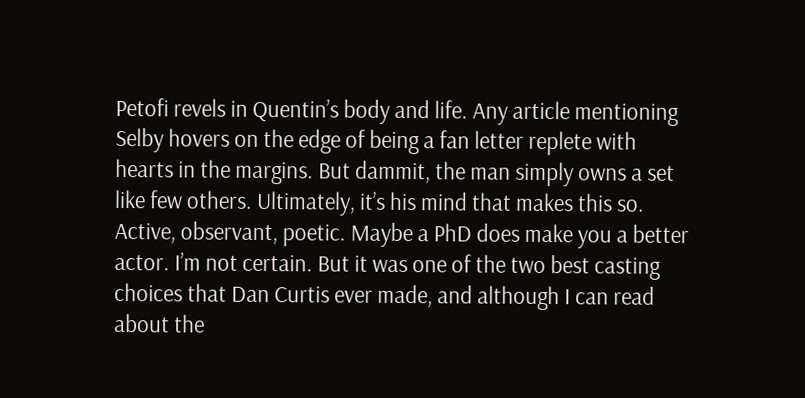Petofi revels in Quentin’s body and life. Any article mentioning Selby hovers on the edge of being a fan letter replete with hearts in the margins. But dammit, the man simply owns a set like few others. Ultimately, it’s his mind that makes this so. Active, observant, poetic. Maybe a PhD does make you a better actor. I’m not certain. But it was one of the two best casting choices that Dan Curtis ever made, and although I can read about the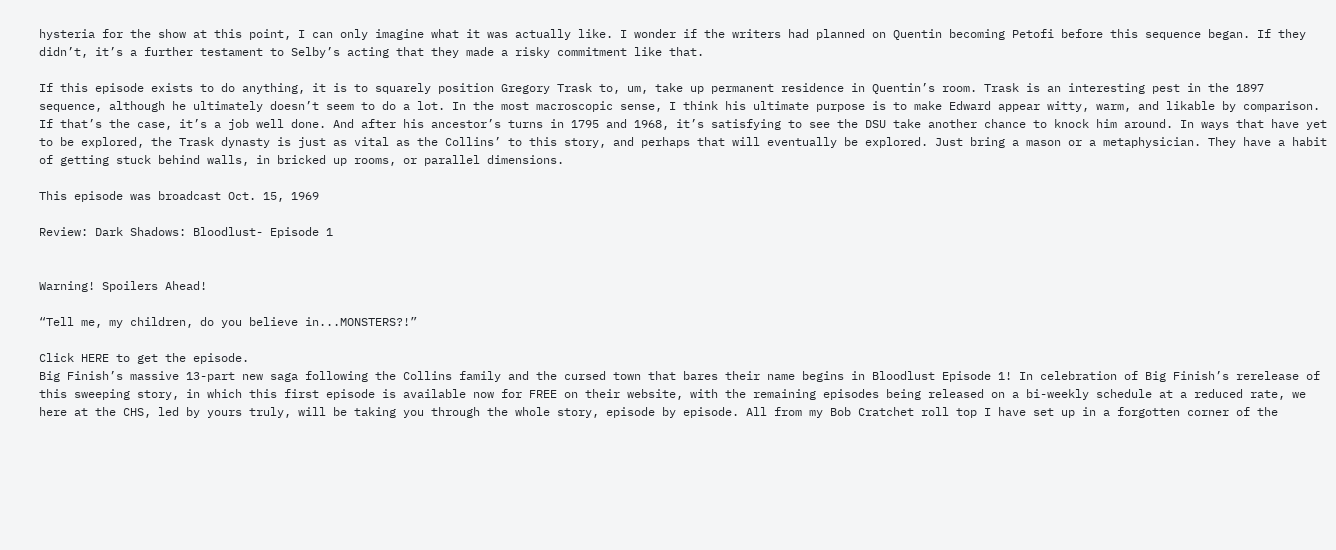hysteria for the show at this point, I can only imagine what it was actually like. I wonder if the writers had planned on Quentin becoming Petofi before this sequence began. If they didn’t, it’s a further testament to Selby’s acting that they made a risky commitment like that.

If this episode exists to do anything, it is to squarely position Gregory Trask to, um, take up permanent residence in Quentin’s room. Trask is an interesting pest in the 1897 sequence, although he ultimately doesn’t seem to do a lot. In the most macroscopic sense, I think his ultimate purpose is to make Edward appear witty, warm, and likable by comparison. If that’s the case, it’s a job well done. And after his ancestor’s turns in 1795 and 1968, it’s satisfying to see the DSU take another chance to knock him around. In ways that have yet to be explored, the Trask dynasty is just as vital as the Collins’ to this story, and perhaps that will eventually be explored. Just bring a mason or a metaphysician. They have a habit of getting stuck behind walls, in bricked up rooms, or parallel dimensions.

This episode was broadcast Oct. 15, 1969

Review: Dark Shadows: Bloodlust- Episode 1


Warning! Spoilers Ahead!

“Tell me, my children, do you believe in...MONSTERS?!”

Click HERE to get the episode.
Big Finish’s massive 13-part new saga following the Collins family and the cursed town that bares their name begins in Bloodlust Episode 1! In celebration of Big Finish’s rerelease of this sweeping story, in which this first episode is available now for FREE on their website, with the remaining episodes being released on a bi-weekly schedule at a reduced rate, we here at the CHS, led by yours truly, will be taking you through the whole story, episode by episode. All from my Bob Cratchet roll top I have set up in a forgotten corner of the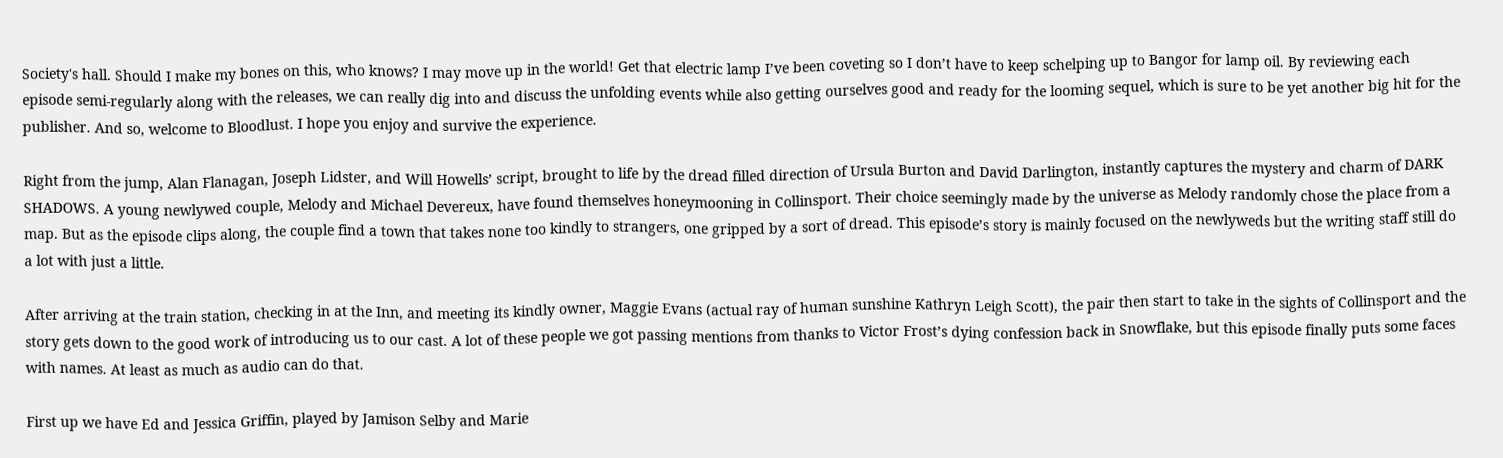Society's hall. Should I make my bones on this, who knows? I may move up in the world! Get that electric lamp I’ve been coveting so I don’t have to keep schelping up to Bangor for lamp oil. By reviewing each episode semi-regularly along with the releases, we can really dig into and discuss the unfolding events while also getting ourselves good and ready for the looming sequel, which is sure to be yet another big hit for the publisher. And so, welcome to Bloodlust. I hope you enjoy and survive the experience.

Right from the jump, Alan Flanagan, Joseph Lidster, and Will Howells’ script, brought to life by the dread filled direction of Ursula Burton and David Darlington, instantly captures the mystery and charm of DARK SHADOWS. A young newlywed couple, Melody and Michael Devereux, have found themselves honeymooning in Collinsport. Their choice seemingly made by the universe as Melody randomly chose the place from a map. But as the episode clips along, the couple find a town that takes none too kindly to strangers, one gripped by a sort of dread. This episode’s story is mainly focused on the newlyweds but the writing staff still do a lot with just a little.

After arriving at the train station, checking in at the Inn, and meeting its kindly owner, Maggie Evans (actual ray of human sunshine Kathryn Leigh Scott), the pair then start to take in the sights of Collinsport and the story gets down to the good work of introducing us to our cast. A lot of these people we got passing mentions from thanks to Victor Frost’s dying confession back in Snowflake, but this episode finally puts some faces with names. At least as much as audio can do that.

First up we have Ed and Jessica Griffin, played by Jamison Selby and Marie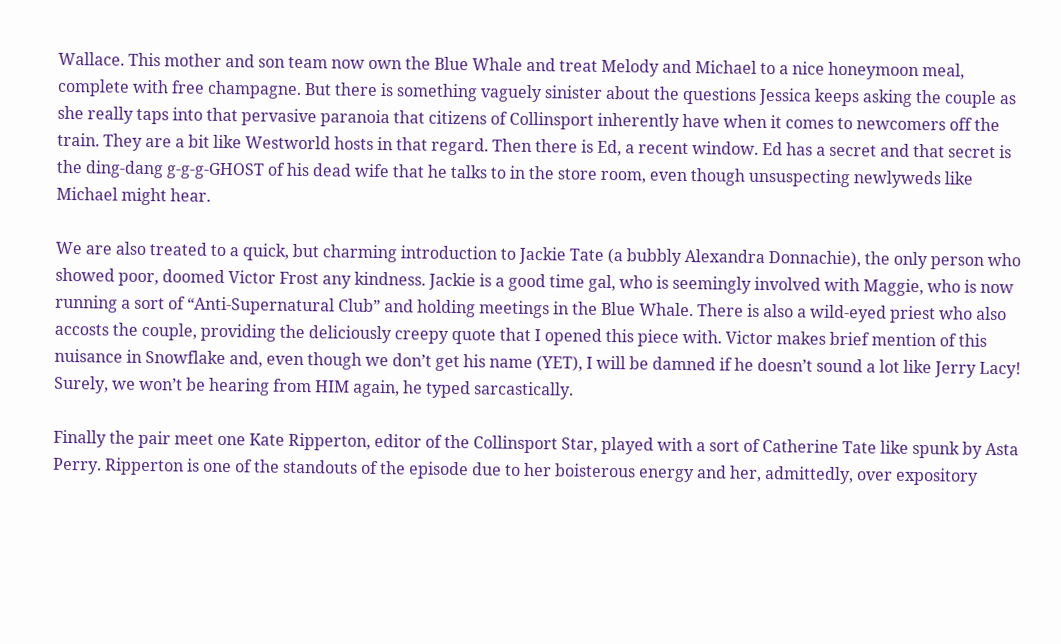Wallace. This mother and son team now own the Blue Whale and treat Melody and Michael to a nice honeymoon meal, complete with free champagne. But there is something vaguely sinister about the questions Jessica keeps asking the couple as she really taps into that pervasive paranoia that citizens of Collinsport inherently have when it comes to newcomers off the train. They are a bit like Westworld hosts in that regard. Then there is Ed, a recent window. Ed has a secret and that secret is the ding-dang g-g-g-GHOST of his dead wife that he talks to in the store room, even though unsuspecting newlyweds like Michael might hear.

We are also treated to a quick, but charming introduction to Jackie Tate (a bubbly Alexandra Donnachie), the only person who showed poor, doomed Victor Frost any kindness. Jackie is a good time gal, who is seemingly involved with Maggie, who is now running a sort of “Anti-Supernatural Club” and holding meetings in the Blue Whale. There is also a wild-eyed priest who also accosts the couple, providing the deliciously creepy quote that I opened this piece with. Victor makes brief mention of this nuisance in Snowflake and, even though we don’t get his name (YET), I will be damned if he doesn’t sound a lot like Jerry Lacy! Surely, we won’t be hearing from HIM again, he typed sarcastically.

Finally the pair meet one Kate Ripperton, editor of the Collinsport Star, played with a sort of Catherine Tate like spunk by Asta Perry. Ripperton is one of the standouts of the episode due to her boisterous energy and her, admittedly, over expository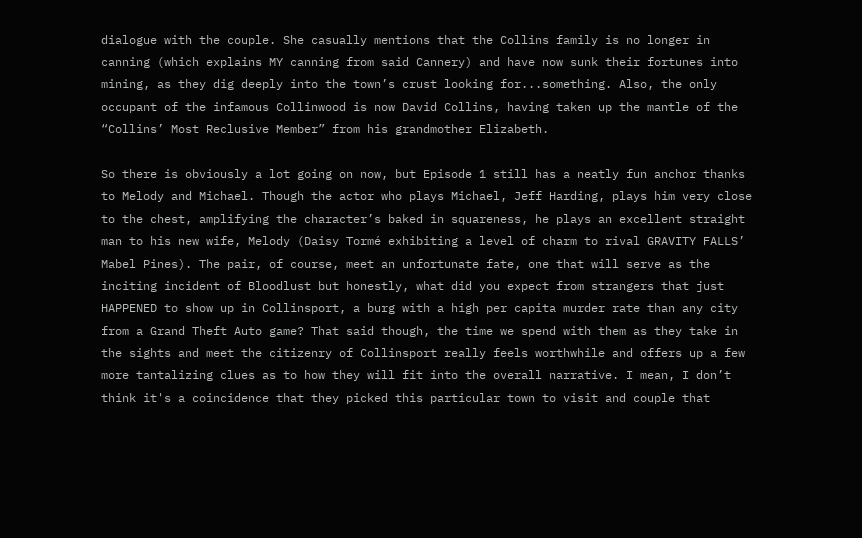dialogue with the couple. She casually mentions that the Collins family is no longer in canning (which explains MY canning from said Cannery) and have now sunk their fortunes into mining, as they dig deeply into the town’s crust looking for...something. Also, the only occupant of the infamous Collinwood is now David Collins, having taken up the mantle of the “Collins’ Most Reclusive Member” from his grandmother Elizabeth.

So there is obviously a lot going on now, but Episode 1 still has a neatly fun anchor thanks to Melody and Michael. Though the actor who plays Michael, Jeff Harding, plays him very close to the chest, amplifying the character’s baked in squareness, he plays an excellent straight man to his new wife, Melody (Daisy Tormé exhibiting a level of charm to rival GRAVITY FALLS’ Mabel Pines). The pair, of course, meet an unfortunate fate, one that will serve as the inciting incident of Bloodlust but honestly, what did you expect from strangers that just HAPPENED to show up in Collinsport, a burg with a high per capita murder rate than any city from a Grand Theft Auto game? That said though, the time we spend with them as they take in the sights and meet the citizenry of Collinsport really feels worthwhile and offers up a few more tantalizing clues as to how they will fit into the overall narrative. I mean, I don’t think it's a coincidence that they picked this particular town to visit and couple that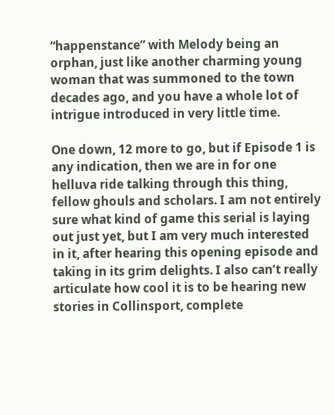“happenstance” with Melody being an orphan, just like another charming young woman that was summoned to the town decades ago, and you have a whole lot of intrigue introduced in very little time.

One down, 12 more to go, but if Episode 1 is any indication, then we are in for one helluva ride talking through this thing, fellow ghouls and scholars. I am not entirely sure what kind of game this serial is laying out just yet, but I am very much interested in it, after hearing this opening episode and taking in its grim delights. I also can’t really articulate how cool it is to be hearing new stories in Collinsport, complete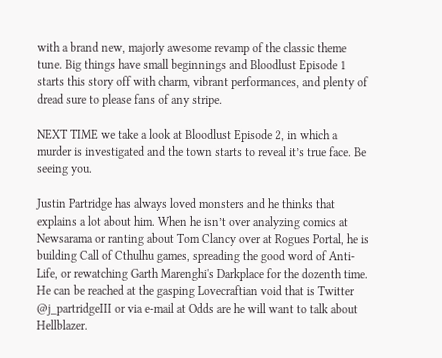with a brand new, majorly awesome revamp of the classic theme tune. Big things have small beginnings and Bloodlust Episode 1 starts this story off with charm, vibrant performances, and plenty of dread sure to please fans of any stripe.

NEXT TIME we take a look at Bloodlust Episode 2, in which a murder is investigated and the town starts to reveal it’s true face. Be seeing you.

Justin Partridge has always loved monsters and he thinks that explains a lot about him. When he isn’t over analyzing comics at Newsarama or ranting about Tom Clancy over at Rogues Portal, he is building Call of Cthulhu games, spreading the good word of Anti-Life, or rewatching Garth Marenghi's Darkplace for the dozenth time. He can be reached at the gasping Lovecraftian void that is Twitter @j_partridgeIII or via e-mail at Odds are he will want to talk about Hellblazer.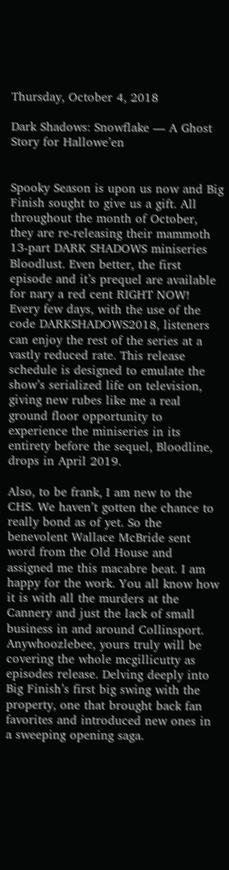Thursday, October 4, 2018

Dark Shadows: Snowflake — A Ghost Story for Hallowe’en


Spooky Season is upon us now and Big Finish sought to give us a gift. All throughout the month of October, they are re-releasing their mammoth 13-part DARK SHADOWS miniseries Bloodlust. Even better, the first episode and it’s prequel are available for nary a red cent RIGHT NOW! Every few days, with the use of the code DARKSHADOWS2018, listeners can enjoy the rest of the series at a vastly reduced rate. This release schedule is designed to emulate the show’s serialized life on television, giving new rubes like me a real ground floor opportunity to experience the miniseries in its entirety before the sequel, Bloodline, drops in April 2019.

Also, to be frank, I am new to the CHS. We haven’t gotten the chance to really bond as of yet. So the benevolent Wallace McBride sent word from the Old House and assigned me this macabre beat. I am happy for the work. You all know how it is with all the murders at the Cannery and just the lack of small business in and around Collinsport. Anywhoozlebee, yours truly will be covering the whole mcgillicutty as episodes release. Delving deeply into Big Finish’s first big swing with the property, one that brought back fan favorites and introduced new ones in a sweeping opening saga.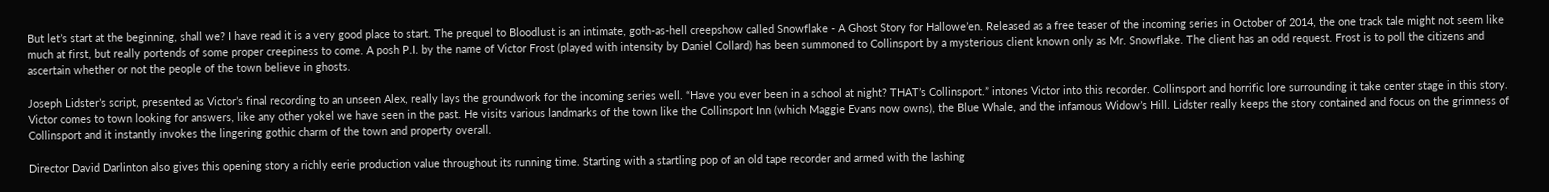But let’s start at the beginning, shall we? I have read it is a very good place to start. The prequel to Bloodlust is an intimate, goth-as-hell creepshow called Snowflake - A Ghost Story for Hallowe’en. Released as a free teaser of the incoming series in October of 2014, the one track tale might not seem like much at first, but really portends of some proper creepiness to come. A posh P.I. by the name of Victor Frost (played with intensity by Daniel Collard) has been summoned to Collinsport by a mysterious client known only as Mr. Snowflake. The client has an odd request. Frost is to poll the citizens and ascertain whether or not the people of the town believe in ghosts.

Joseph Lidster’s script, presented as Victor’s final recording to an unseen Alex, really lays the groundwork for the incoming series well. “Have you ever been in a school at night? THAT’s Collinsport.” intones Victor into this recorder. Collinsport and horrific lore surrounding it take center stage in this story. Victor comes to town looking for answers, like any other yokel we have seen in the past. He visits various landmarks of the town like the Collinsport Inn (which Maggie Evans now owns), the Blue Whale, and the infamous Widow’s Hill. Lidster really keeps the story contained and focus on the grimness of Collinsport and it instantly invokes the lingering gothic charm of the town and property overall.

Director David Darlinton also gives this opening story a richly eerie production value throughout its running time. Starting with a startling pop of an old tape recorder and armed with the lashing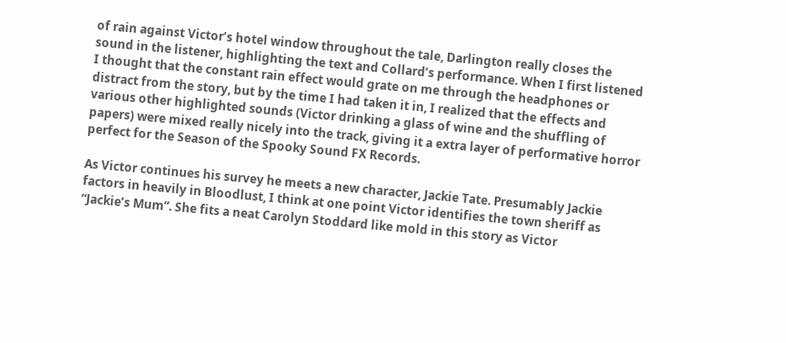of rain against Victor’s hotel window throughout the tale, Darlington really closes the sound in the listener, highlighting the text and Collard’s performance. When I first listened I thought that the constant rain effect would grate on me through the headphones or distract from the story, but by the time I had taken it in, I realized that the effects and various other highlighted sounds (Victor drinking a glass of wine and the shuffling of papers) were mixed really nicely into the track, giving it a extra layer of performative horror perfect for the Season of the Spooky Sound FX Records.

As Victor continues his survey he meets a new character, Jackie Tate. Presumably Jackie factors in heavily in Bloodlust, I think at one point Victor identifies the town sheriff as “Jackie’s Mum”. She fits a neat Carolyn Stoddard like mold in this story as Victor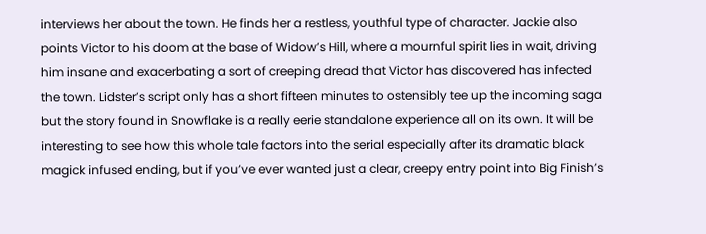interviews her about the town. He finds her a restless, youthful type of character. Jackie also points Victor to his doom at the base of Widow’s Hill, where a mournful spirit lies in wait, driving him insane and exacerbating a sort of creeping dread that Victor has discovered has infected the town. Lidster’s script only has a short fifteen minutes to ostensibly tee up the incoming saga but the story found in Snowflake is a really eerie standalone experience all on its own. It will be interesting to see how this whole tale factors into the serial especially after its dramatic black magick infused ending, but if you’ve ever wanted just a clear, creepy entry point into Big Finish’s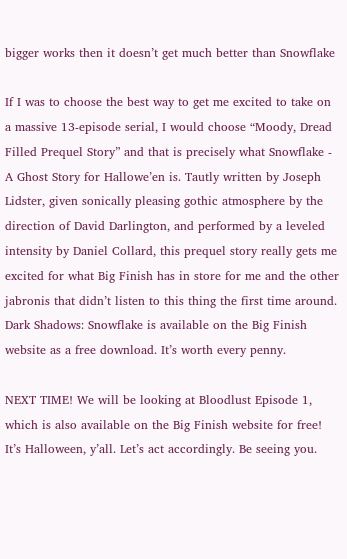bigger works then it doesn’t get much better than Snowflake

If I was to choose the best way to get me excited to take on a massive 13-episode serial, I would choose “Moody, Dread Filled Prequel Story” and that is precisely what Snowflake - A Ghost Story for Hallowe’en is. Tautly written by Joseph Lidster, given sonically pleasing gothic atmosphere by the direction of David Darlington, and performed by a leveled intensity by Daniel Collard, this prequel story really gets me excited for what Big Finish has in store for me and the other jabronis that didn’t listen to this thing the first time around. Dark Shadows: Snowflake is available on the Big Finish website as a free download. It’s worth every penny.

NEXT TIME! We will be looking at Bloodlust Episode 1, which is also available on the Big Finish website for free! It’s Halloween, y’all. Let’s act accordingly. Be seeing you.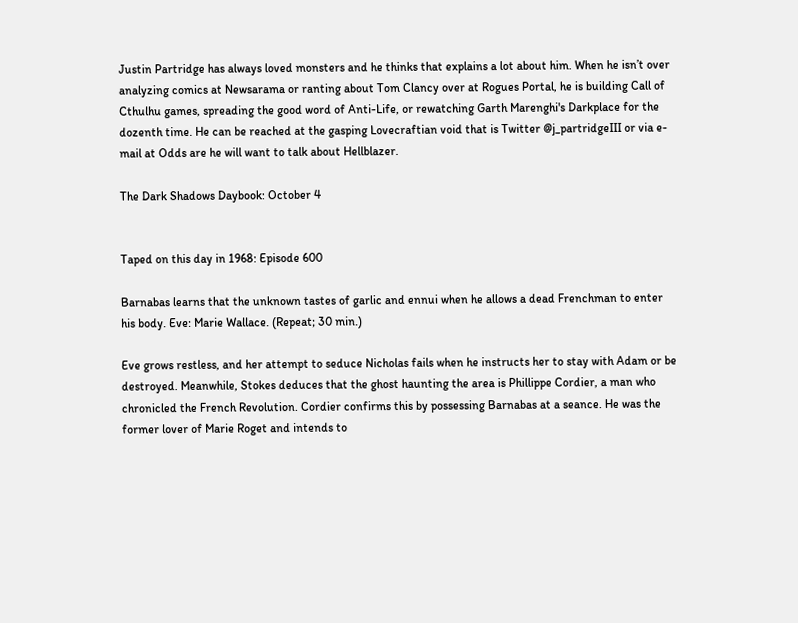Justin Partridge has always loved monsters and he thinks that explains a lot about him. When he isn’t over analyzing comics at Newsarama or ranting about Tom Clancy over at Rogues Portal, he is building Call of Cthulhu games, spreading the good word of Anti-Life, or rewatching Garth Marenghi's Darkplace for the dozenth time. He can be reached at the gasping Lovecraftian void that is Twitter @j_partridgeIII or via e-mail at Odds are he will want to talk about Hellblazer.

The Dark Shadows Daybook: October 4


Taped on this day in 1968: Episode 600

Barnabas learns that the unknown tastes of garlic and ennui when he allows a dead Frenchman to enter his body. Eve: Marie Wallace. (Repeat; 30 min.)

Eve grows restless, and her attempt to seduce Nicholas fails when he instructs her to stay with Adam or be destroyed. Meanwhile, Stokes deduces that the ghost haunting the area is Phillippe Cordier, a man who chronicled the French Revolution. Cordier confirms this by possessing Barnabas at a seance. He was the former lover of Marie Roget and intends to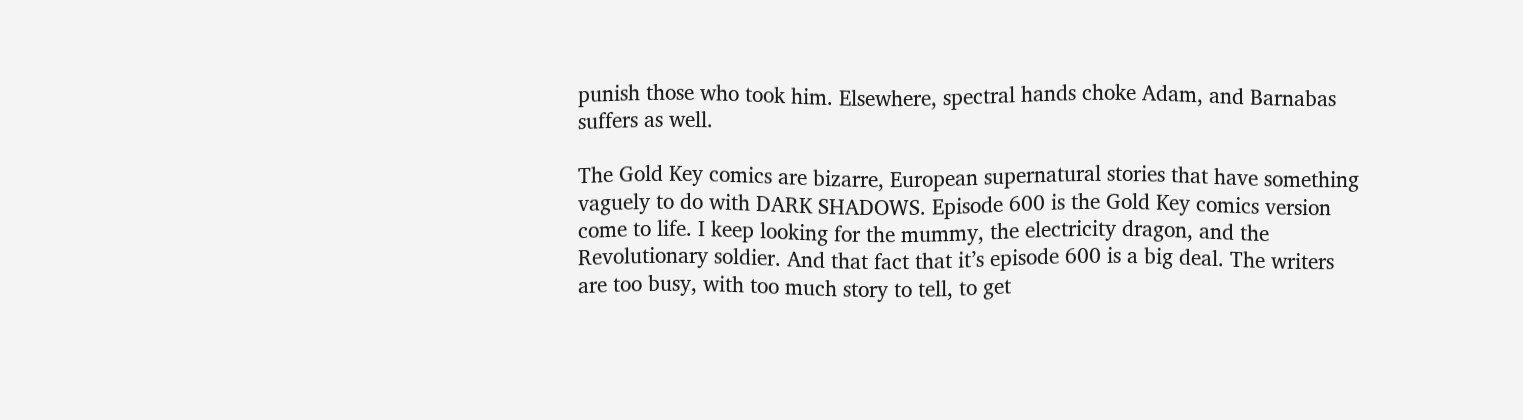punish those who took him. Elsewhere, spectral hands choke Adam, and Barnabas suffers as well.

The Gold Key comics are bizarre, European supernatural stories that have something vaguely to do with DARK SHADOWS. Episode 600 is the Gold Key comics version come to life. I keep looking for the mummy, the electricity dragon, and the Revolutionary soldier. And that fact that it’s episode 600 is a big deal. The writers are too busy, with too much story to tell, to get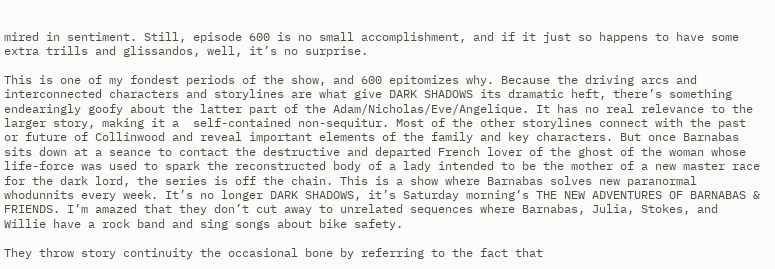mired in sentiment. Still, episode 600 is no small accomplishment, and if it just so happens to have some extra trills and glissandos, well, it’s no surprise.

This is one of my fondest periods of the show, and 600 epitomizes why. Because the driving arcs and interconnected characters and storylines are what give DARK SHADOWS its dramatic heft, there’s something endearingly goofy about the latter part of the Adam/Nicholas/Eve/Angelique. It has no real relevance to the larger story, making it a  self-contained non-sequitur. Most of the other storylines connect with the past or future of Collinwood and reveal important elements of the family and key characters. But once Barnabas sits down at a seance to contact the destructive and departed French lover of the ghost of the woman whose life-force was used to spark the reconstructed body of a lady intended to be the mother of a new master race for the dark lord, the series is off the chain. This is a show where Barnabas solves new paranormal whodunnits every week. It’s no longer DARK SHADOWS, it’s Saturday morning’s THE NEW ADVENTURES OF BARNABAS & FRIENDS. I’m amazed that they don’t cut away to unrelated sequences where Barnabas, Julia, Stokes, and Willie have a rock band and sing songs about bike safety.

They throw story continuity the occasional bone by referring to the fact that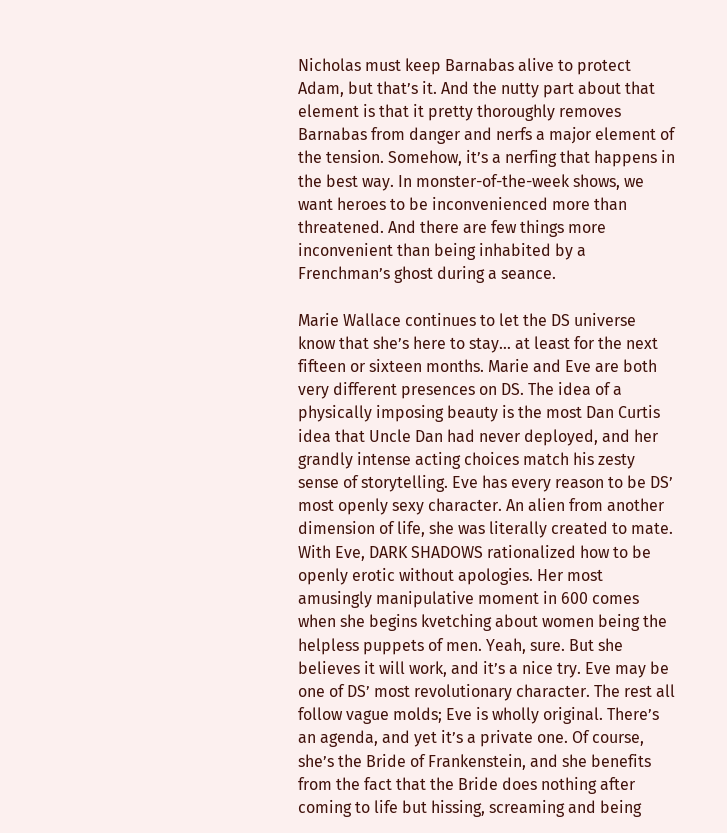Nicholas must keep Barnabas alive to protect Adam, but that’s it. And the nutty part about that element is that it pretty thoroughly removes Barnabas from danger and nerfs a major element of the tension. Somehow, it’s a nerfing that happens in the best way. In monster-of-the-week shows, we want heroes to be inconvenienced more than threatened. And there are few things more inconvenient than being inhabited by a Frenchman’s ghost during a seance.

Marie Wallace continues to let the DS universe know that she’s here to stay… at least for the next fifteen or sixteen months. Marie and Eve are both very different presences on DS. The idea of a physically imposing beauty is the most Dan Curtis idea that Uncle Dan had never deployed, and her grandly intense acting choices match his zesty sense of storytelling. Eve has every reason to be DS’ most openly sexy character. An alien from another dimension of life, she was literally created to mate. With Eve, DARK SHADOWS rationalized how to be openly erotic without apologies. Her most amusingly manipulative moment in 600 comes when she begins kvetching about women being the helpless puppets of men. Yeah, sure. But she believes it will work, and it’s a nice try. Eve may be one of DS’ most revolutionary character. The rest all follow vague molds; Eve is wholly original. There’s an agenda, and yet it’s a private one. Of course, she’s the Bride of Frankenstein, and she benefits from the fact that the Bride does nothing after coming to life but hissing, screaming and being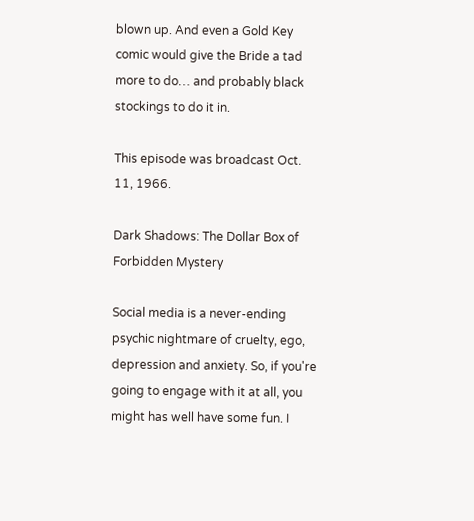blown up. And even a Gold Key comic would give the Bride a tad more to do… and probably black stockings to do it in.

This episode was broadcast Oct. 11, 1966.

Dark Shadows: The Dollar Box of Forbidden Mystery

Social media is a never-ending psychic nightmare of cruelty, ego, depression and anxiety. So, if you're going to engage with it at all, you might has well have some fun. I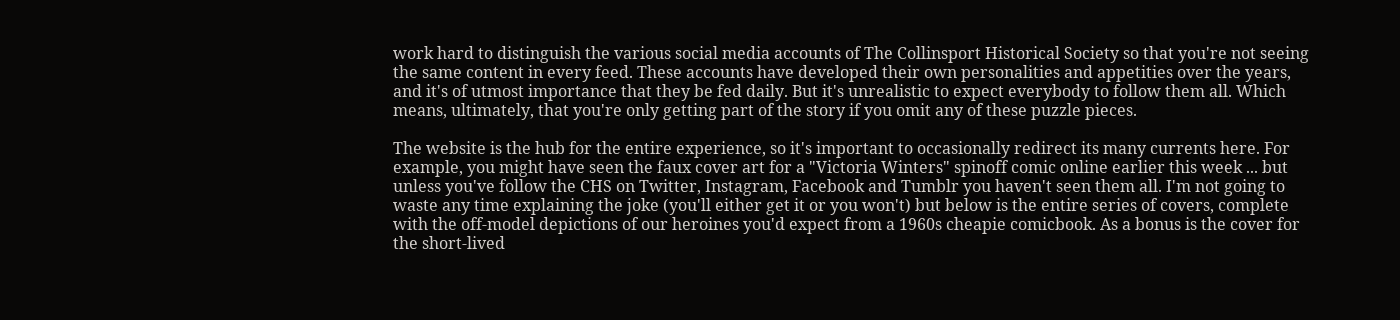work hard to distinguish the various social media accounts of The Collinsport Historical Society so that you're not seeing the same content in every feed. These accounts have developed their own personalities and appetities over the years, and it's of utmost importance that they be fed daily. But it's unrealistic to expect everybody to follow them all. Which means, ultimately, that you're only getting part of the story if you omit any of these puzzle pieces.

The website is the hub for the entire experience, so it's important to occasionally redirect its many currents here. For example, you might have seen the faux cover art for a "Victoria Winters" spinoff comic online earlier this week ... but unless you've follow the CHS on Twitter, Instagram, Facebook and Tumblr you haven't seen them all. I'm not going to waste any time explaining the joke (you'll either get it or you won't) but below is the entire series of covers, complete with the off-model depictions of our heroines you'd expect from a 1960s cheapie comicbook. As a bonus is the cover for the short-lived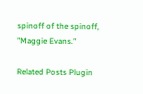spinoff of the spinoff, "Maggie Evans."

Related Posts Plugin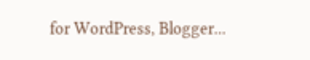for WordPress, Blogger...